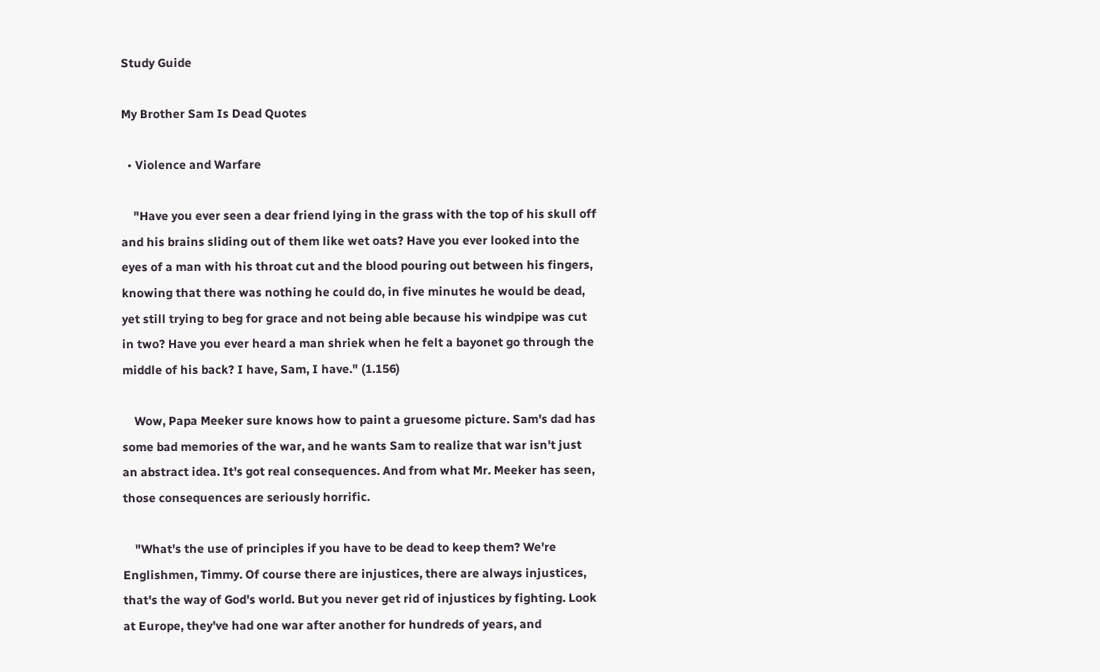Study Guide

My Brother Sam Is Dead Quotes

  • Violence and Warfare

    "Have you ever seen a dear friend lying in the grass with the top of his skull off and his brains sliding out of them like wet oats? Have you ever looked into the eyes of a man with his throat cut and the blood pouring out between his fingers, knowing that there was nothing he could do, in five minutes he would be dead, yet still trying to beg for grace and not being able because his windpipe was cut in two? Have you ever heard a man shriek when he felt a bayonet go through the middle of his back? I have, Sam, I have." (1.156)

    Wow, Papa Meeker sure knows how to paint a gruesome picture. Sam's dad has some bad memories of the war, and he wants Sam to realize that war isn't just an abstract idea. It's got real consequences. And from what Mr. Meeker has seen, those consequences are seriously horrific.

    "What's the use of principles if you have to be dead to keep them? We're Englishmen, Timmy. Of course there are injustices, there are always injustices, that's the way of God's world. But you never get rid of injustices by fighting. Look at Europe, they've had one war after another for hundreds of years, and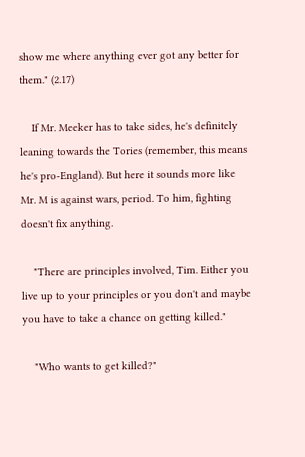show me where anything ever got any better for them." (2.17)

    If Mr. Meeker has to take sides, he's definitely leaning towards the Tories (remember, this means he's pro-England). But here it sounds more like Mr. M is against wars, period. To him, fighting doesn't fix anything.

    "There are principles involved, Tim. Either you live up to your principles or you don't and maybe you have to take a chance on getting killed."

    "Who wants to get killed?"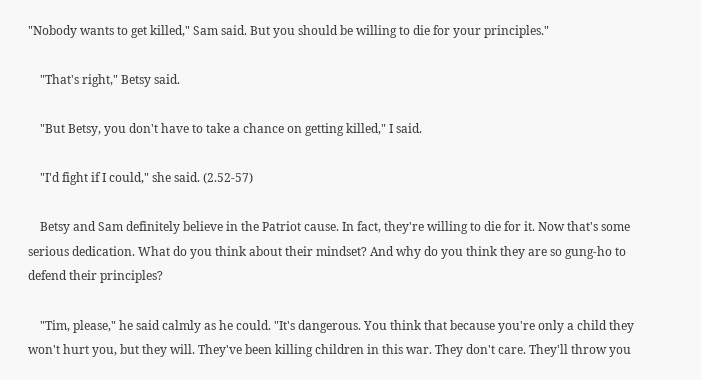"Nobody wants to get killed," Sam said. But you should be willing to die for your principles."

    "That's right," Betsy said.

    "But Betsy, you don't have to take a chance on getting killed," I said.

    "I'd fight if I could," she said. (2.52-57)

    Betsy and Sam definitely believe in the Patriot cause. In fact, they're willing to die for it. Now that's some serious dedication. What do you think about their mindset? And why do you think they are so gung-ho to defend their principles?

    "Tim, please," he said calmly as he could. "It's dangerous. You think that because you're only a child they won't hurt you, but they will. They've been killing children in this war. They don't care. They'll throw you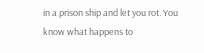in a prison ship and let you rot. You know what happens to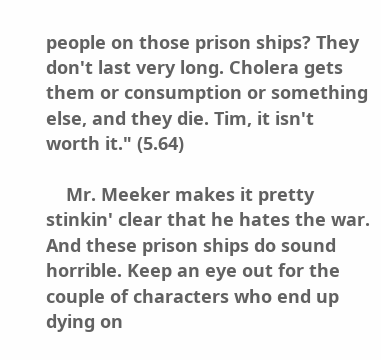people on those prison ships? They don't last very long. Cholera gets them or consumption or something else, and they die. Tim, it isn't worth it." (5.64)

    Mr. Meeker makes it pretty stinkin' clear that he hates the war. And these prison ships do sound horrible. Keep an eye out for the couple of characters who end up dying on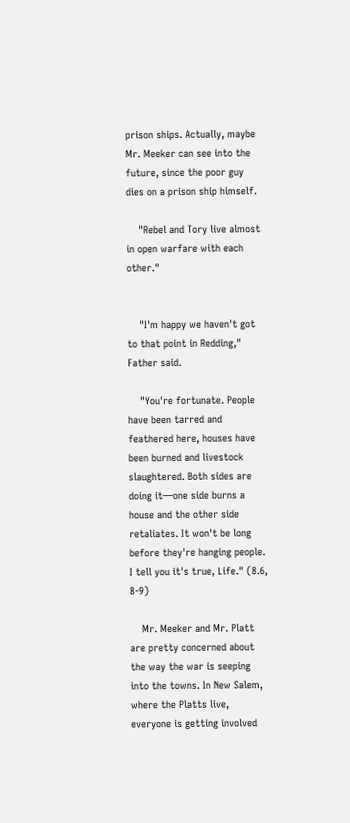prison ships. Actually, maybe Mr. Meeker can see into the future, since the poor guy dies on a prison ship himself.

    "Rebel and Tory live almost in open warfare with each other."


    "I'm happy we haven't got to that point in Redding," Father said.

    "You're fortunate. People have been tarred and feathered here, houses have been burned and livestock slaughtered. Both sides are doing it—one side burns a house and the other side retaliates. It won't be long before they're hanging people. I tell you it's true, Life." (8.6, 8-9)

    Mr. Meeker and Mr. Platt are pretty concerned about the way the war is seeping into the towns. In New Salem, where the Platts live, everyone is getting involved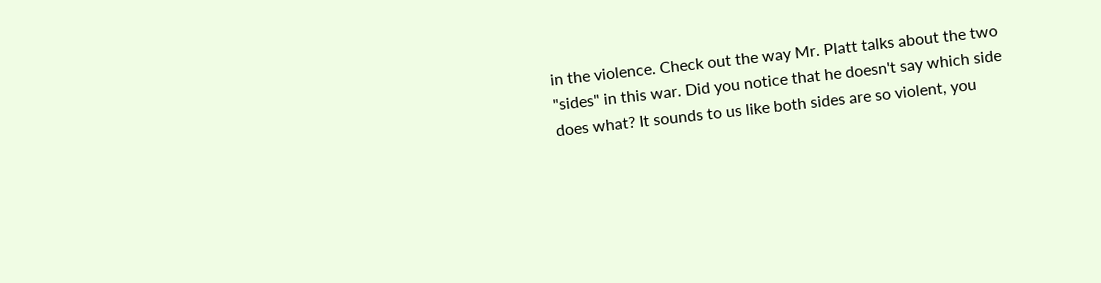in the violence. Check out the way Mr. Platt talks about the two "sides" in this war. Did you notice that he doesn't say which side does what? It sounds to us like both sides are so violent, you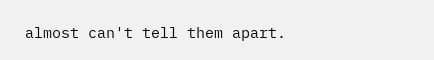almost can't tell them apart.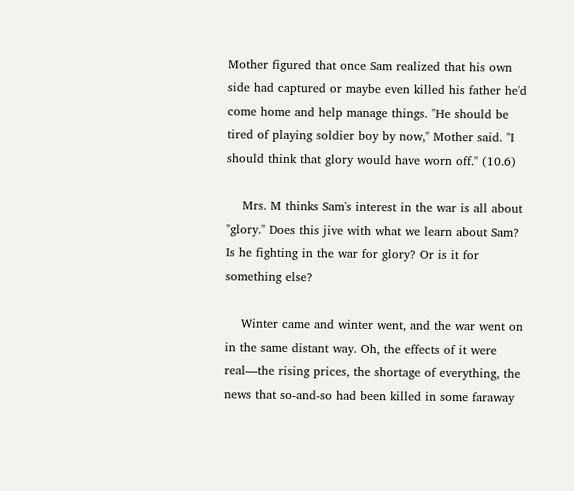Mother figured that once Sam realized that his own side had captured or maybe even killed his father he'd come home and help manage things. "He should be tired of playing soldier boy by now," Mother said. "I should think that glory would have worn off." (10.6)

    Mrs. M thinks Sam's interest in the war is all about "glory." Does this jive with what we learn about Sam? Is he fighting in the war for glory? Or is it for something else?

    Winter came and winter went, and the war went on in the same distant way. Oh, the effects of it were real—the rising prices, the shortage of everything, the news that so-and-so had been killed in some faraway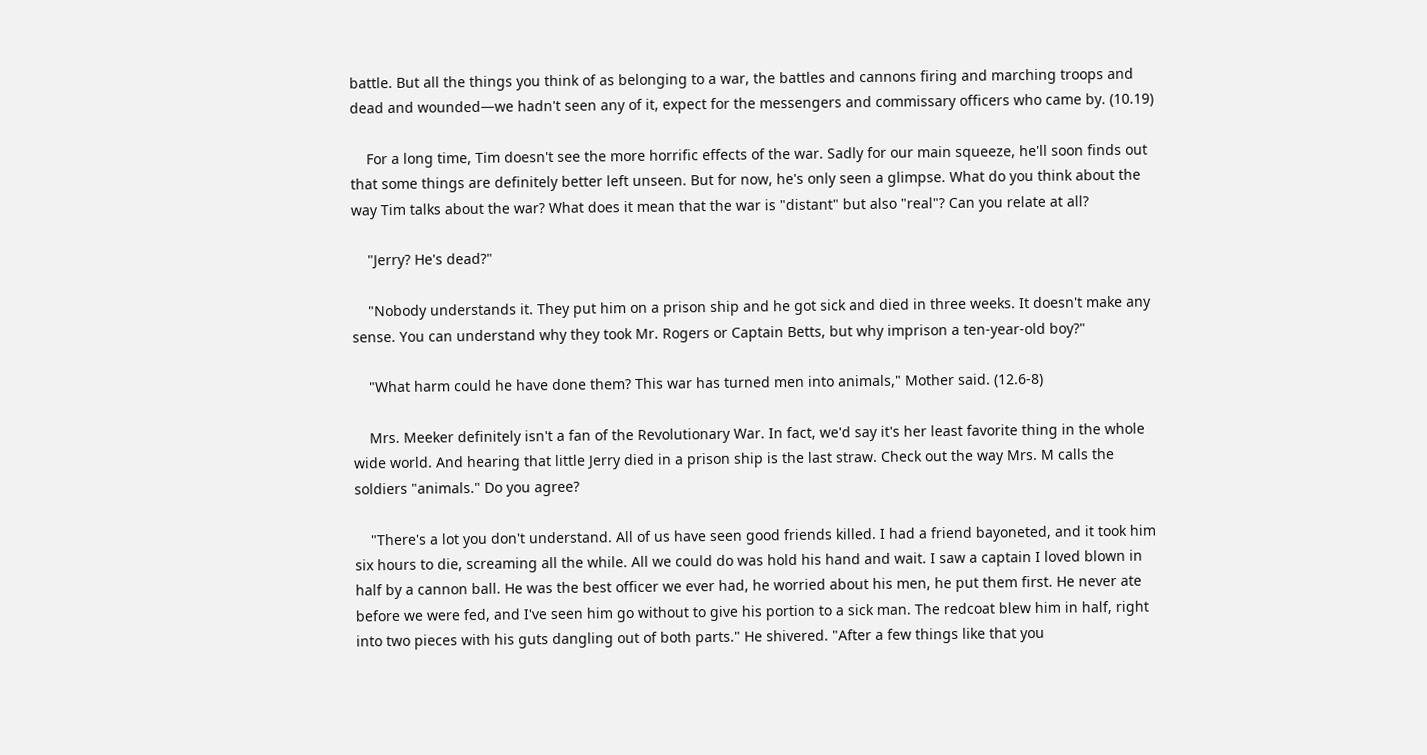battle. But all the things you think of as belonging to a war, the battles and cannons firing and marching troops and dead and wounded—we hadn't seen any of it, expect for the messengers and commissary officers who came by. (10.19)

    For a long time, Tim doesn't see the more horrific effects of the war. Sadly for our main squeeze, he'll soon finds out that some things are definitely better left unseen. But for now, he's only seen a glimpse. What do you think about the way Tim talks about the war? What does it mean that the war is "distant" but also "real"? Can you relate at all?

    "Jerry? He's dead?"

    "Nobody understands it. They put him on a prison ship and he got sick and died in three weeks. It doesn't make any sense. You can understand why they took Mr. Rogers or Captain Betts, but why imprison a ten-year-old boy?"

    "What harm could he have done them? This war has turned men into animals," Mother said. (12.6-8)

    Mrs. Meeker definitely isn't a fan of the Revolutionary War. In fact, we'd say it's her least favorite thing in the whole wide world. And hearing that little Jerry died in a prison ship is the last straw. Check out the way Mrs. M calls the soldiers "animals." Do you agree?

    "There's a lot you don't understand. All of us have seen good friends killed. I had a friend bayoneted, and it took him six hours to die, screaming all the while. All we could do was hold his hand and wait. I saw a captain I loved blown in half by a cannon ball. He was the best officer we ever had, he worried about his men, he put them first. He never ate before we were fed, and I've seen him go without to give his portion to a sick man. The redcoat blew him in half, right into two pieces with his guts dangling out of both parts." He shivered. "After a few things like that you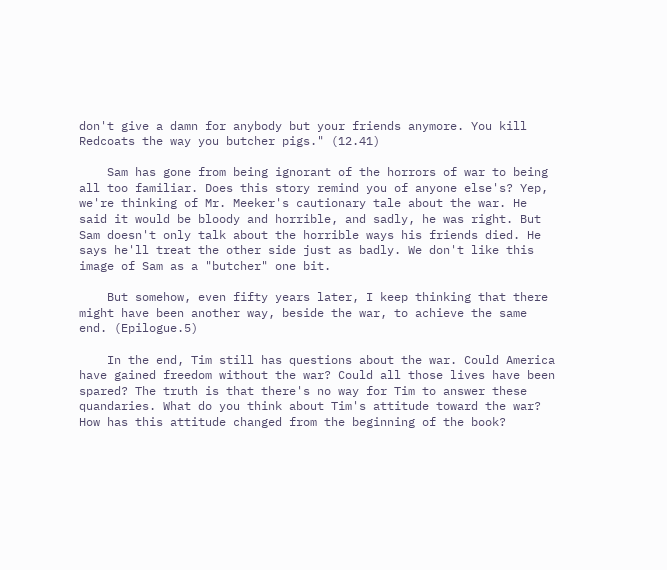don't give a damn for anybody but your friends anymore. You kill Redcoats the way you butcher pigs." (12.41)

    Sam has gone from being ignorant of the horrors of war to being all too familiar. Does this story remind you of anyone else's? Yep, we're thinking of Mr. Meeker's cautionary tale about the war. He said it would be bloody and horrible, and sadly, he was right. But Sam doesn't only talk about the horrible ways his friends died. He says he'll treat the other side just as badly. We don't like this image of Sam as a "butcher" one bit.

    But somehow, even fifty years later, I keep thinking that there might have been another way, beside the war, to achieve the same end. (Epilogue.5)

    In the end, Tim still has questions about the war. Could America have gained freedom without the war? Could all those lives have been spared? The truth is that there's no way for Tim to answer these quandaries. What do you think about Tim's attitude toward the war? How has this attitude changed from the beginning of the book?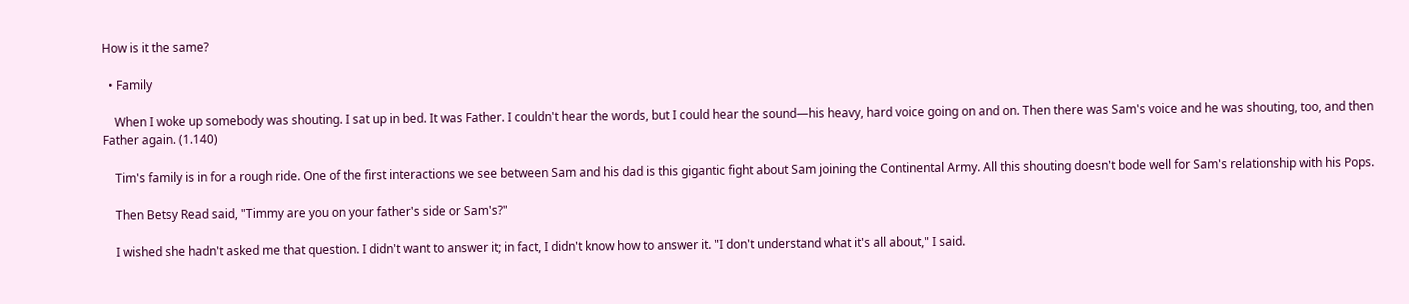How is it the same?

  • Family

    When I woke up somebody was shouting. I sat up in bed. It was Father. I couldn't hear the words, but I could hear the sound—his heavy, hard voice going on and on. Then there was Sam's voice and he was shouting, too, and then Father again. (1.140)

    Tim's family is in for a rough ride. One of the first interactions we see between Sam and his dad is this gigantic fight about Sam joining the Continental Army. All this shouting doesn't bode well for Sam's relationship with his Pops.

    Then Betsy Read said, "Timmy are you on your father's side or Sam's?"

    I wished she hadn't asked me that question. I didn't want to answer it; in fact, I didn't know how to answer it. "I don't understand what it's all about," I said.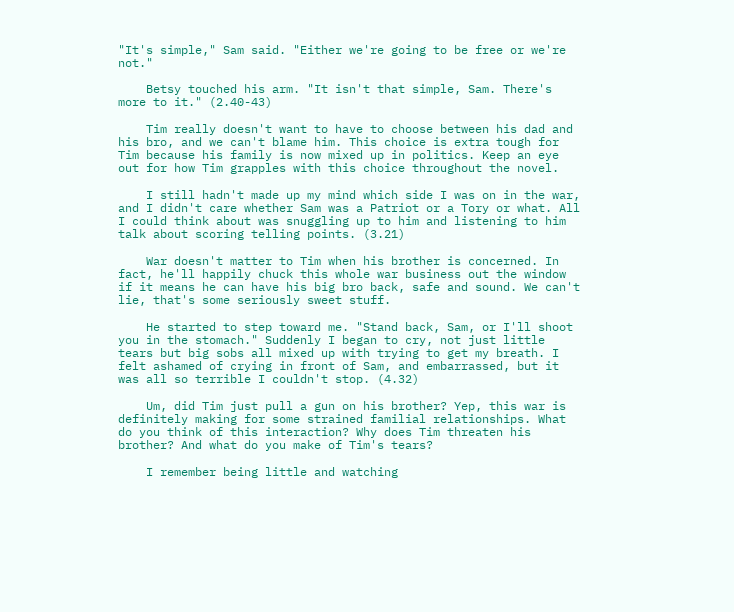"It's simple," Sam said. "Either we're going to be free or we're not."

    Betsy touched his arm. "It isn't that simple, Sam. There's more to it." (2.40-43)

    Tim really doesn't want to have to choose between his dad and his bro, and we can't blame him. This choice is extra tough for Tim because his family is now mixed up in politics. Keep an eye out for how Tim grapples with this choice throughout the novel.

    I still hadn't made up my mind which side I was on in the war, and I didn't care whether Sam was a Patriot or a Tory or what. All I could think about was snuggling up to him and listening to him talk about scoring telling points. (3.21)

    War doesn't matter to Tim when his brother is concerned. In fact, he'll happily chuck this whole war business out the window if it means he can have his big bro back, safe and sound. We can't lie, that's some seriously sweet stuff.

    He started to step toward me. "Stand back, Sam, or I'll shoot you in the stomach." Suddenly I began to cry, not just little tears but big sobs all mixed up with trying to get my breath. I felt ashamed of crying in front of Sam, and embarrassed, but it was all so terrible I couldn't stop. (4.32)

    Um, did Tim just pull a gun on his brother? Yep, this war is definitely making for some strained familial relationships. What do you think of this interaction? Why does Tim threaten his brother? And what do you make of Tim's tears?

    I remember being little and watching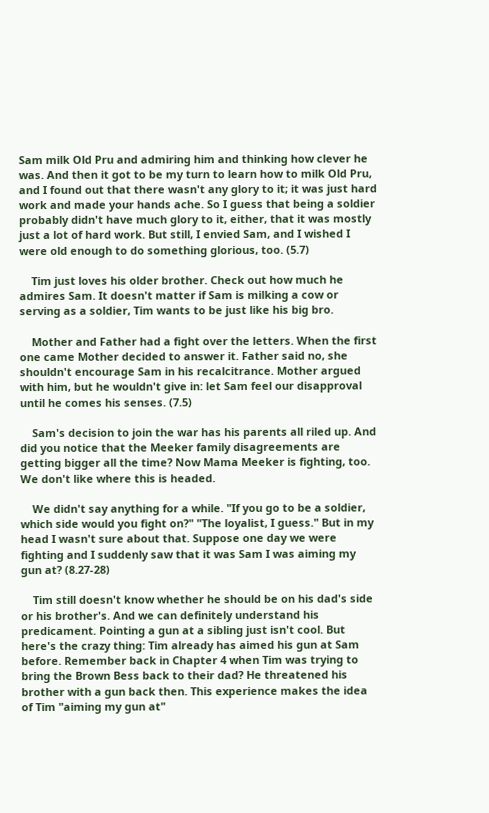Sam milk Old Pru and admiring him and thinking how clever he was. And then it got to be my turn to learn how to milk Old Pru, and I found out that there wasn't any glory to it; it was just hard work and made your hands ache. So I guess that being a soldier probably didn't have much glory to it, either, that it was mostly just a lot of hard work. But still, I envied Sam, and I wished I were old enough to do something glorious, too. (5.7)

    Tim just loves his older brother. Check out how much he admires Sam. It doesn't matter if Sam is milking a cow or serving as a soldier, Tim wants to be just like his big bro.

    Mother and Father had a fight over the letters. When the first one came Mother decided to answer it. Father said no, she shouldn't encourage Sam in his recalcitrance. Mother argued with him, but he wouldn't give in: let Sam feel our disapproval until he comes his senses. (7.5)

    Sam's decision to join the war has his parents all riled up. And did you notice that the Meeker family disagreements are getting bigger all the time? Now Mama Meeker is fighting, too. We don't like where this is headed.

    We didn't say anything for a while. "If you go to be a soldier, which side would you fight on?" "The loyalist, I guess." But in my head I wasn't sure about that. Suppose one day we were fighting and I suddenly saw that it was Sam I was aiming my gun at? (8.27-28)

    Tim still doesn't know whether he should be on his dad's side or his brother's. And we can definitely understand his predicament. Pointing a gun at a sibling just isn't cool. But here's the crazy thing: Tim already has aimed his gun at Sam before. Remember back in Chapter 4 when Tim was trying to bring the Brown Bess back to their dad? He threatened his brother with a gun back then. This experience makes the idea of Tim "aiming my gun at"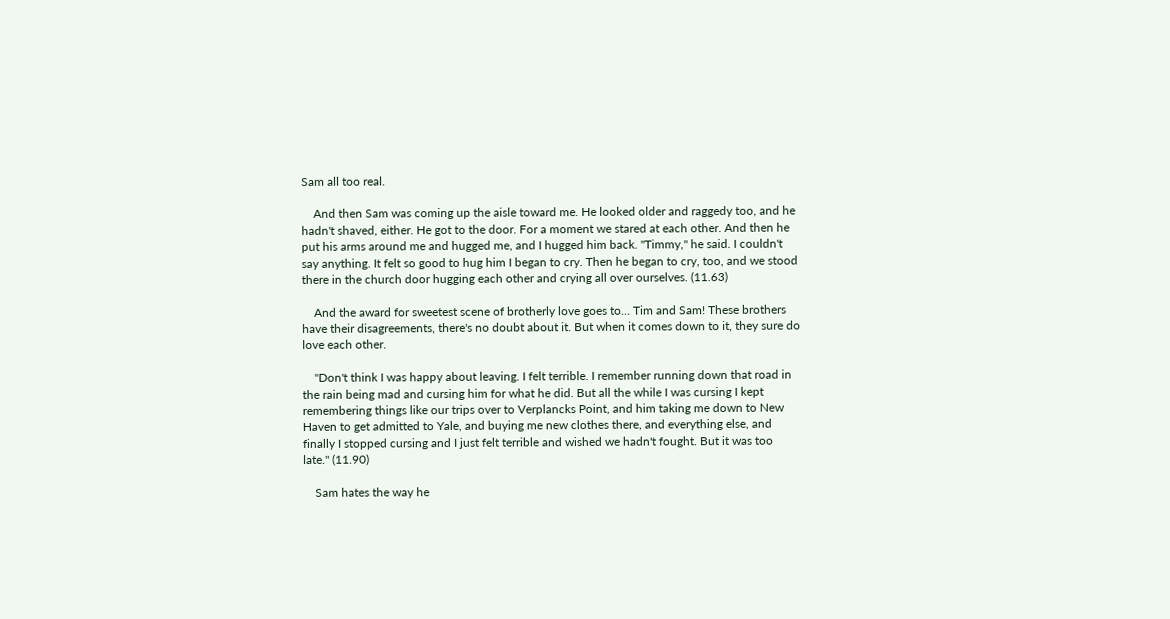Sam all too real.

    And then Sam was coming up the aisle toward me. He looked older and raggedy too, and he hadn't shaved, either. He got to the door. For a moment we stared at each other. And then he put his arms around me and hugged me, and I hugged him back. "Timmy," he said. I couldn't say anything. It felt so good to hug him I began to cry. Then he began to cry, too, and we stood there in the church door hugging each other and crying all over ourselves. (11.63)

    And the award for sweetest scene of brotherly love goes to… Tim and Sam! These brothers have their disagreements, there's no doubt about it. But when it comes down to it, they sure do love each other.

    "Don't think I was happy about leaving. I felt terrible. I remember running down that road in the rain being mad and cursing him for what he did. But all the while I was cursing I kept remembering things like our trips over to Verplancks Point, and him taking me down to New Haven to get admitted to Yale, and buying me new clothes there, and everything else, and finally I stopped cursing and I just felt terrible and wished we hadn't fought. But it was too late." (11.90)

    Sam hates the way he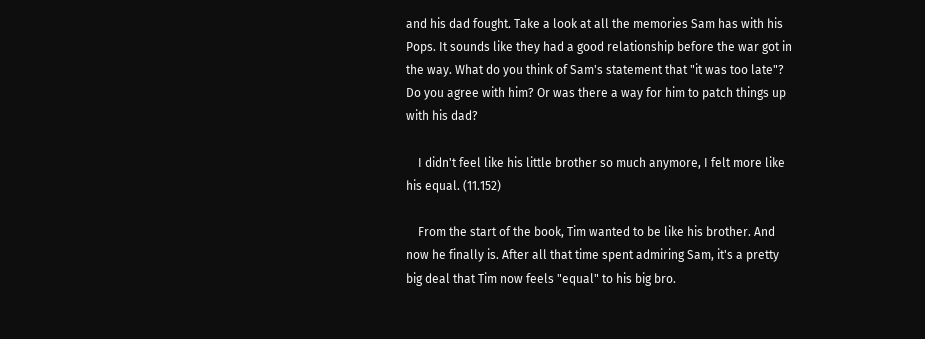and his dad fought. Take a look at all the memories Sam has with his Pops. It sounds like they had a good relationship before the war got in the way. What do you think of Sam's statement that "it was too late"? Do you agree with him? Or was there a way for him to patch things up with his dad?

    I didn't feel like his little brother so much anymore, I felt more like his equal. (11.152)

    From the start of the book, Tim wanted to be like his brother. And now he finally is. After all that time spent admiring Sam, it's a pretty big deal that Tim now feels "equal" to his big bro.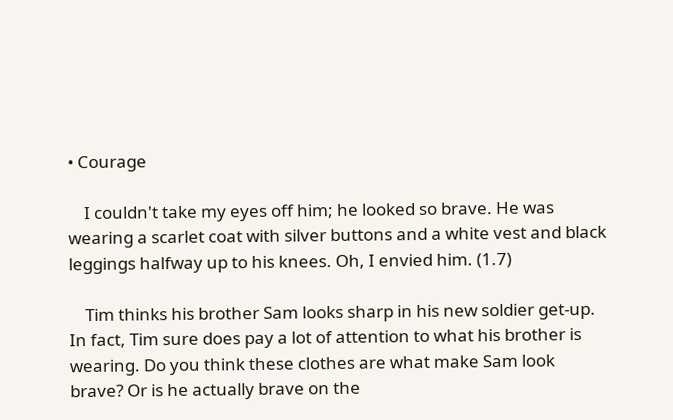• Courage

    I couldn't take my eyes off him; he looked so brave. He was wearing a scarlet coat with silver buttons and a white vest and black leggings halfway up to his knees. Oh, I envied him. (1.7)

    Tim thinks his brother Sam looks sharp in his new soldier get-up. In fact, Tim sure does pay a lot of attention to what his brother is wearing. Do you think these clothes are what make Sam look brave? Or is he actually brave on the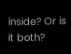inside? Or is it both?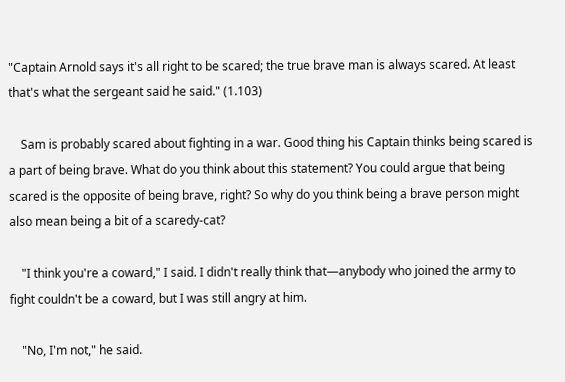"Captain Arnold says it's all right to be scared; the true brave man is always scared. At least that's what the sergeant said he said." (1.103)

    Sam is probably scared about fighting in a war. Good thing his Captain thinks being scared is a part of being brave. What do you think about this statement? You could argue that being scared is the opposite of being brave, right? So why do you think being a brave person might also mean being a bit of a scaredy-cat?

    "I think you're a coward," I said. I didn't really think that—anybody who joined the army to fight couldn't be a coward, but I was still angry at him.

    "No, I'm not," he said.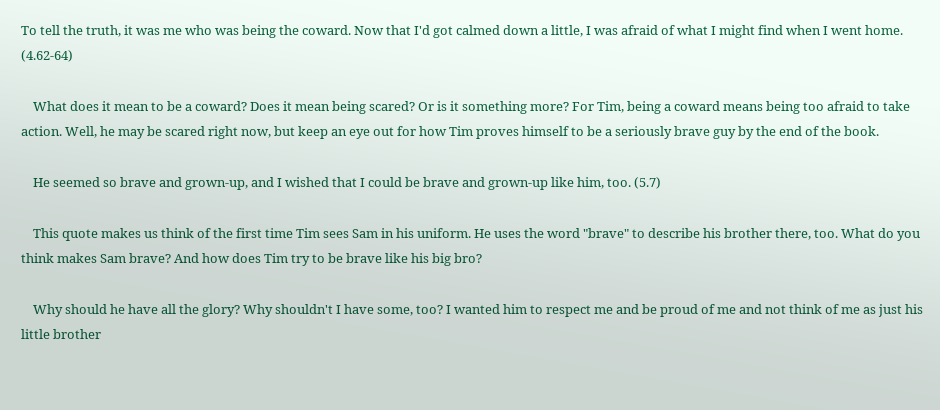To tell the truth, it was me who was being the coward. Now that I'd got calmed down a little, I was afraid of what I might find when I went home. (4.62-64)

    What does it mean to be a coward? Does it mean being scared? Or is it something more? For Tim, being a coward means being too afraid to take action. Well, he may be scared right now, but keep an eye out for how Tim proves himself to be a seriously brave guy by the end of the book.

    He seemed so brave and grown-up, and I wished that I could be brave and grown-up like him, too. (5.7)

    This quote makes us think of the first time Tim sees Sam in his uniform. He uses the word "brave" to describe his brother there, too. What do you think makes Sam brave? And how does Tim try to be brave like his big bro?

    Why should he have all the glory? Why shouldn't I have some, too? I wanted him to respect me and be proud of me and not think of me as just his little brother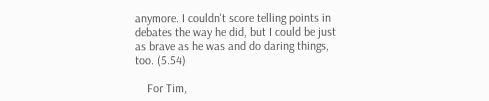anymore. I couldn't score telling points in debates the way he did, but I could be just as brave as he was and do daring things, too. (5.54)

    For Tim,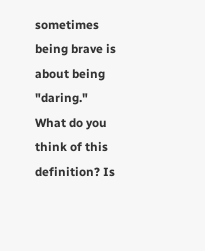sometimes being brave is about being "daring." What do you think of this definition? Is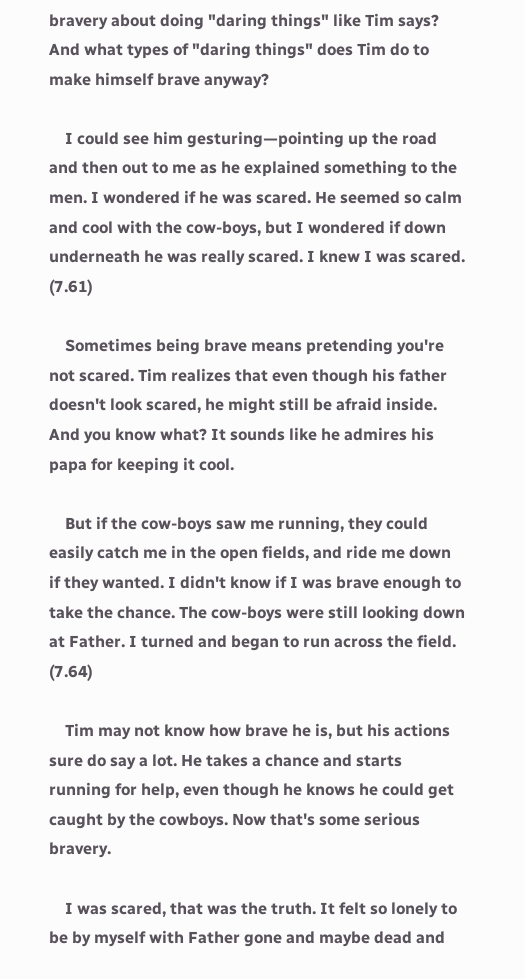bravery about doing "daring things" like Tim says? And what types of "daring things" does Tim do to make himself brave anyway?

    I could see him gesturing—pointing up the road and then out to me as he explained something to the men. I wondered if he was scared. He seemed so calm and cool with the cow-boys, but I wondered if down underneath he was really scared. I knew I was scared. (7.61)

    Sometimes being brave means pretending you're not scared. Tim realizes that even though his father doesn't look scared, he might still be afraid inside. And you know what? It sounds like he admires his papa for keeping it cool.

    But if the cow-boys saw me running, they could easily catch me in the open fields, and ride me down if they wanted. I didn't know if I was brave enough to take the chance. The cow-boys were still looking down at Father. I turned and began to run across the field. (7.64)

    Tim may not know how brave he is, but his actions sure do say a lot. He takes a chance and starts running for help, even though he knows he could get caught by the cowboys. Now that's some serious bravery.

    I was scared, that was the truth. It felt so lonely to be by myself with Father gone and maybe dead and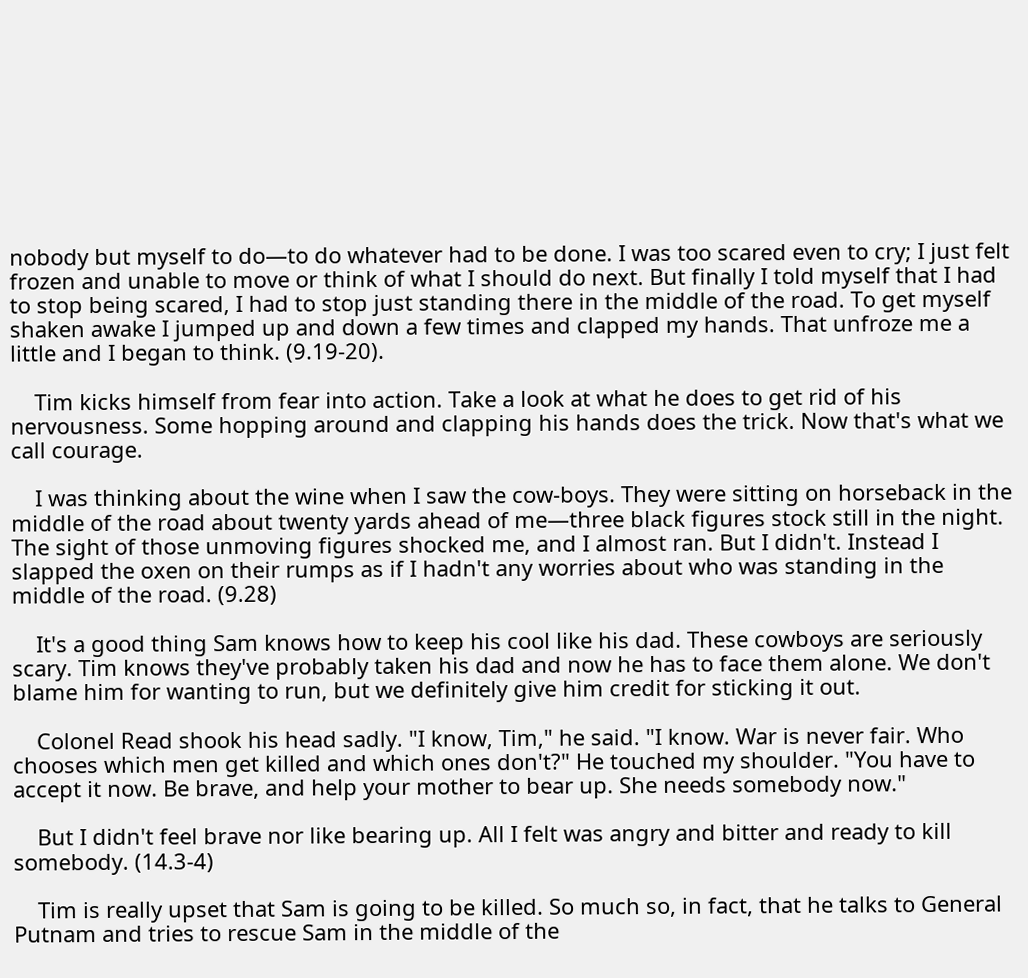nobody but myself to do—to do whatever had to be done. I was too scared even to cry; I just felt frozen and unable to move or think of what I should do next. But finally I told myself that I had to stop being scared, I had to stop just standing there in the middle of the road. To get myself shaken awake I jumped up and down a few times and clapped my hands. That unfroze me a little and I began to think. (9.19-20).

    Tim kicks himself from fear into action. Take a look at what he does to get rid of his nervousness. Some hopping around and clapping his hands does the trick. Now that's what we call courage.

    I was thinking about the wine when I saw the cow-boys. They were sitting on horseback in the middle of the road about twenty yards ahead of me—three black figures stock still in the night. The sight of those unmoving figures shocked me, and I almost ran. But I didn't. Instead I slapped the oxen on their rumps as if I hadn't any worries about who was standing in the middle of the road. (9.28)

    It's a good thing Sam knows how to keep his cool like his dad. These cowboys are seriously scary. Tim knows they've probably taken his dad and now he has to face them alone. We don't blame him for wanting to run, but we definitely give him credit for sticking it out.

    Colonel Read shook his head sadly. "I know, Tim," he said. "I know. War is never fair. Who chooses which men get killed and which ones don't?" He touched my shoulder. "You have to accept it now. Be brave, and help your mother to bear up. She needs somebody now."

    But I didn't feel brave nor like bearing up. All I felt was angry and bitter and ready to kill somebody. (14.3-4)

    Tim is really upset that Sam is going to be killed. So much so, in fact, that he talks to General Putnam and tries to rescue Sam in the middle of the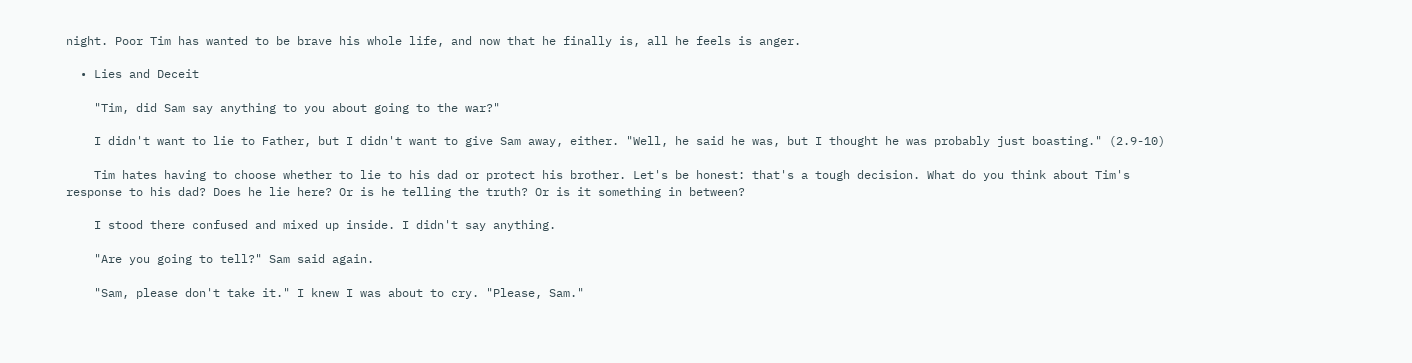night. Poor Tim has wanted to be brave his whole life, and now that he finally is, all he feels is anger.

  • Lies and Deceit

    "Tim, did Sam say anything to you about going to the war?"

    I didn't want to lie to Father, but I didn't want to give Sam away, either. "Well, he said he was, but I thought he was probably just boasting." (2.9-10)

    Tim hates having to choose whether to lie to his dad or protect his brother. Let's be honest: that's a tough decision. What do you think about Tim's response to his dad? Does he lie here? Or is he telling the truth? Or is it something in between?

    I stood there confused and mixed up inside. I didn't say anything.

    "Are you going to tell?" Sam said again.

    "Sam, please don't take it." I knew I was about to cry. "Please, Sam."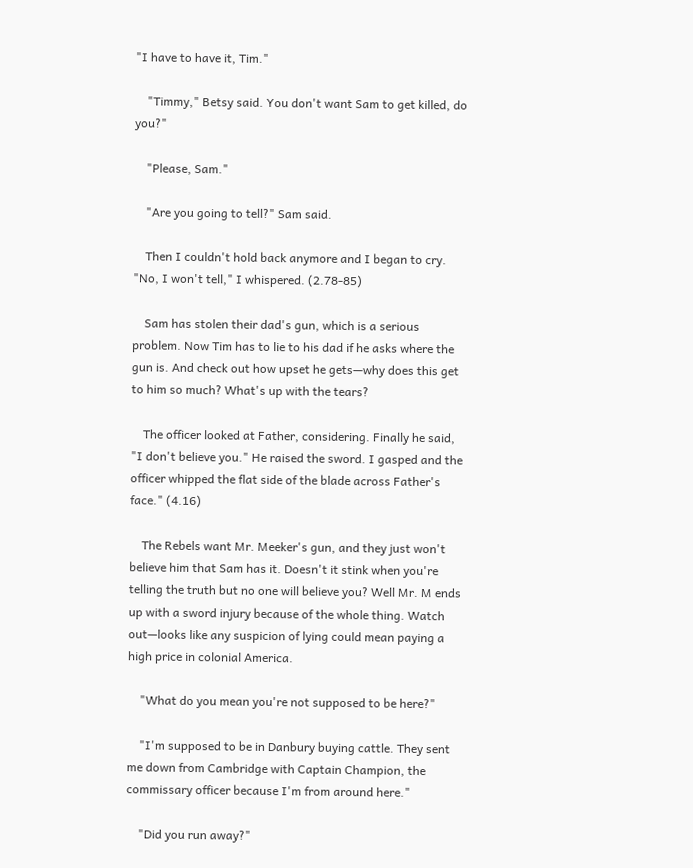"I have to have it, Tim."

    "Timmy," Betsy said. You don't want Sam to get killed, do you?"

    "Please, Sam."

    "Are you going to tell?" Sam said.

    Then I couldn't hold back anymore and I began to cry. "No, I won't tell," I whispered. (2.78-85)

    Sam has stolen their dad's gun, which is a serious problem. Now Tim has to lie to his dad if he asks where the gun is. And check out how upset he gets—why does this get to him so much? What's up with the tears?

    The officer looked at Father, considering. Finally he said, "I don't believe you." He raised the sword. I gasped and the officer whipped the flat side of the blade across Father's face." (4.16)

    The Rebels want Mr. Meeker's gun, and they just won't believe him that Sam has it. Doesn't it stink when you're telling the truth but no one will believe you? Well Mr. M ends up with a sword injury because of the whole thing. Watch out—looks like any suspicion of lying could mean paying a high price in colonial America.

    "What do you mean you're not supposed to be here?"

    "I'm supposed to be in Danbury buying cattle. They sent me down from Cambridge with Captain Champion, the commissary officer because I'm from around here."

    "Did you run away?"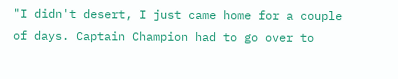"I didn't desert, I just came home for a couple of days. Captain Champion had to go over to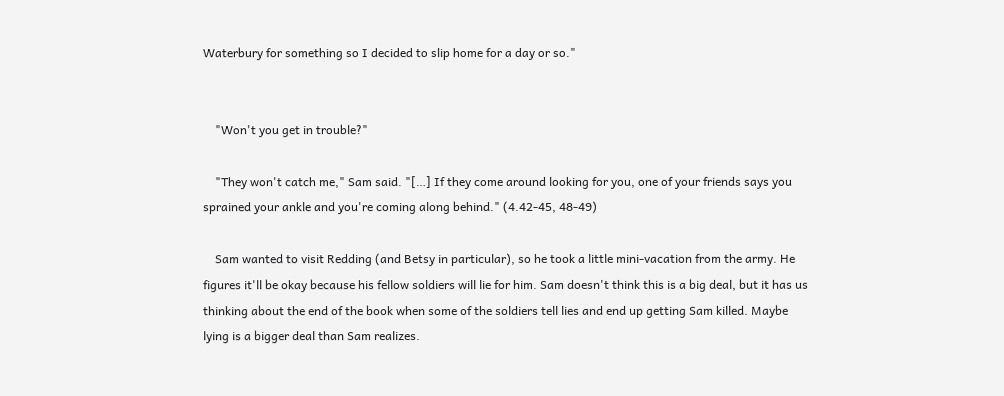Waterbury for something so I decided to slip home for a day or so."


    "Won't you get in trouble?"

    "They won't catch me," Sam said. "[…] If they come around looking for you, one of your friends says you sprained your ankle and you're coming along behind." (4.42-45, 48-49)

    Sam wanted to visit Redding (and Betsy in particular), so he took a little mini-vacation from the army. He figures it'll be okay because his fellow soldiers will lie for him. Sam doesn't think this is a big deal, but it has us thinking about the end of the book when some of the soldiers tell lies and end up getting Sam killed. Maybe lying is a bigger deal than Sam realizes.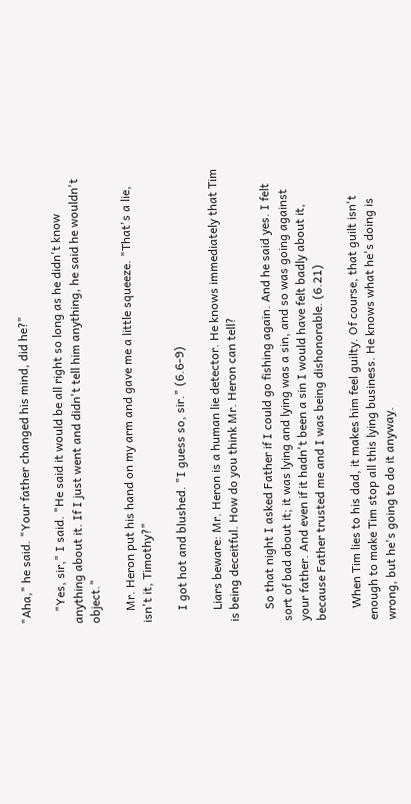"Aha," he said. "Your father changed his mind, did he?"

    "Yes, sir," I said. "He said it would be all right so long as he didn't know anything about it. If I just went and didn't tell him anything, he said he wouldn't object."

    Mr. Heron put his hand on my arm and gave me a little squeeze. "That's a lie, isn't it, Timothy?"

    I got hot and blushed. "I guess so, sir." (6.6-9)

    Liars beware: Mr. Heron is a human lie detector. He knows immediately that Tim is being deceitful. How do you think Mr. Heron can tell?

    So that night I asked Father if I could go fishing again. And he said yes. I felt sort of bad about it; it was lying and lying was a sin, and so was going against your father. And even if it hadn't been a sin I would have felt badly about it, because Father trusted me and I was being dishonorable. (6.21)

    When Tim lies to his dad, it makes him feel guilty. Of course, that guilt isn't enough to make Tim stop all this lying business. He knows what he's doing is wrong, but he's going to do it anyway.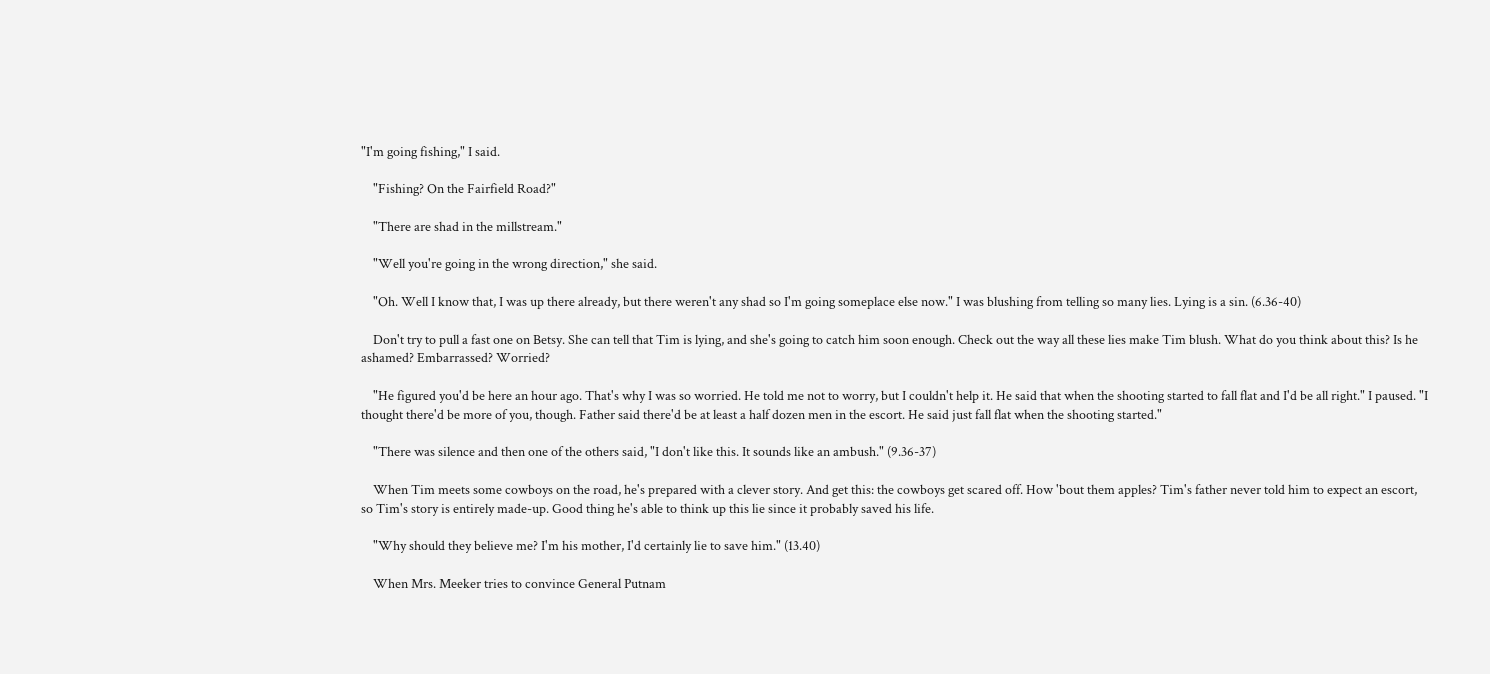"I'm going fishing," I said.

    "Fishing? On the Fairfield Road?"

    "There are shad in the millstream."

    "Well you're going in the wrong direction," she said.

    "Oh. Well I know that, I was up there already, but there weren't any shad so I'm going someplace else now." I was blushing from telling so many lies. Lying is a sin. (6.36-40)

    Don't try to pull a fast one on Betsy. She can tell that Tim is lying, and she's going to catch him soon enough. Check out the way all these lies make Tim blush. What do you think about this? Is he ashamed? Embarrassed? Worried?

    "He figured you'd be here an hour ago. That's why I was so worried. He told me not to worry, but I couldn't help it. He said that when the shooting started to fall flat and I'd be all right." I paused. "I thought there'd be more of you, though. Father said there'd be at least a half dozen men in the escort. He said just fall flat when the shooting started."

    "There was silence and then one of the others said, "I don't like this. It sounds like an ambush." (9.36-37)

    When Tim meets some cowboys on the road, he's prepared with a clever story. And get this: the cowboys get scared off. How 'bout them apples? Tim's father never told him to expect an escort, so Tim's story is entirely made-up. Good thing he's able to think up this lie since it probably saved his life.

    "Why should they believe me? I'm his mother, I'd certainly lie to save him." (13.40)

    When Mrs. Meeker tries to convince General Putnam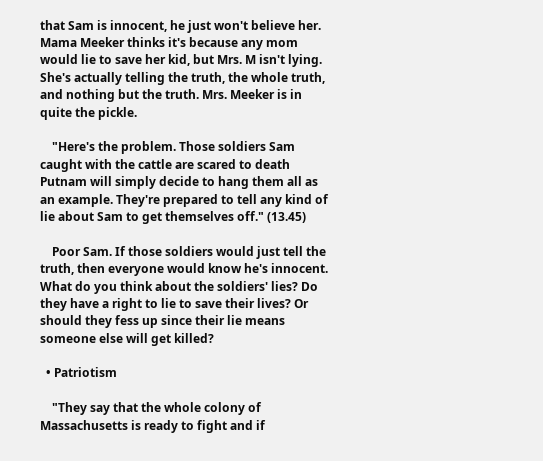that Sam is innocent, he just won't believe her. Mama Meeker thinks it's because any mom would lie to save her kid, but Mrs. M isn't lying. She's actually telling the truth, the whole truth, and nothing but the truth. Mrs. Meeker is in quite the pickle.

    "Here's the problem. Those soldiers Sam caught with the cattle are scared to death Putnam will simply decide to hang them all as an example. They're prepared to tell any kind of lie about Sam to get themselves off." (13.45)

    Poor Sam. If those soldiers would just tell the truth, then everyone would know he's innocent. What do you think about the soldiers' lies? Do they have a right to lie to save their lives? Or should they fess up since their lie means someone else will get killed?

  • Patriotism

    "They say that the whole colony of Massachusetts is ready to fight and if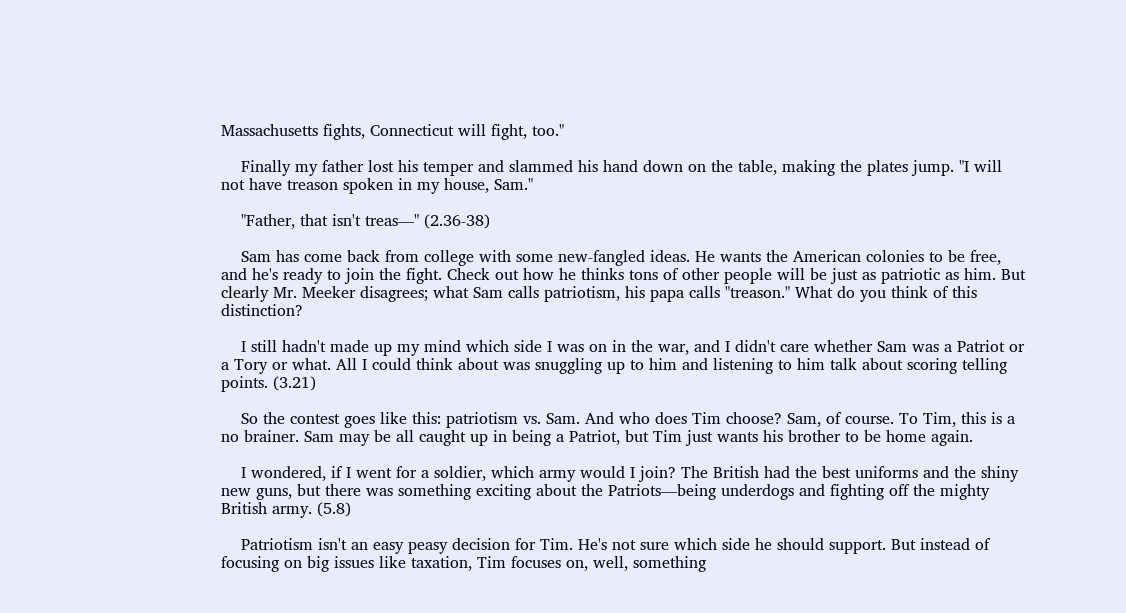Massachusetts fights, Connecticut will fight, too."

    Finally my father lost his temper and slammed his hand down on the table, making the plates jump. "I will not have treason spoken in my house, Sam."

    "Father, that isn't treas—" (2.36-38)

    Sam has come back from college with some new-fangled ideas. He wants the American colonies to be free, and he's ready to join the fight. Check out how he thinks tons of other people will be just as patriotic as him. But clearly Mr. Meeker disagrees; what Sam calls patriotism, his papa calls "treason." What do you think of this distinction?

    I still hadn't made up my mind which side I was on in the war, and I didn't care whether Sam was a Patriot or a Tory or what. All I could think about was snuggling up to him and listening to him talk about scoring telling points. (3.21)

    So the contest goes like this: patriotism vs. Sam. And who does Tim choose? Sam, of course. To Tim, this is a no brainer. Sam may be all caught up in being a Patriot, but Tim just wants his brother to be home again.

    I wondered, if I went for a soldier, which army would I join? The British had the best uniforms and the shiny new guns, but there was something exciting about the Patriots—being underdogs and fighting off the mighty British army. (5.8)

    Patriotism isn't an easy peasy decision for Tim. He's not sure which side he should support. But instead of focusing on big issues like taxation, Tim focuses on, well, something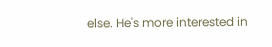else. He's more interested in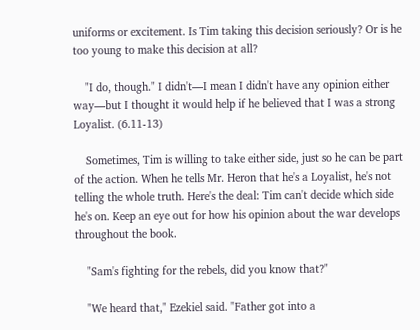uniforms or excitement. Is Tim taking this decision seriously? Or is he too young to make this decision at all?

    "I do, though." I didn't—I mean I didn't have any opinion either way—but I thought it would help if he believed that I was a strong Loyalist. (6.11-13)

    Sometimes, Tim is willing to take either side, just so he can be part of the action. When he tells Mr. Heron that he's a Loyalist, he's not telling the whole truth. Here's the deal: Tim can't decide which side he's on. Keep an eye out for how his opinion about the war develops throughout the book.

    "Sam's fighting for the rebels, did you know that?"

    "We heard that," Ezekiel said. "Father got into a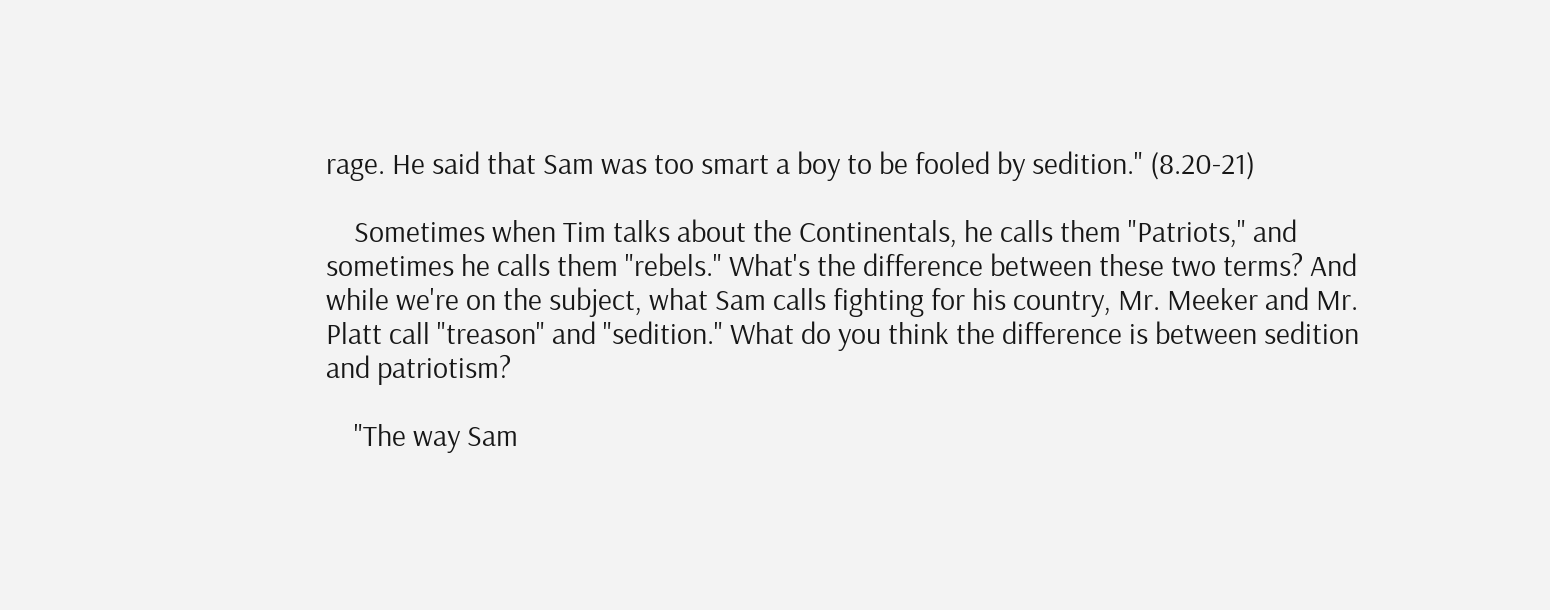rage. He said that Sam was too smart a boy to be fooled by sedition." (8.20-21)

    Sometimes when Tim talks about the Continentals, he calls them "Patriots," and sometimes he calls them "rebels." What's the difference between these two terms? And while we're on the subject, what Sam calls fighting for his country, Mr. Meeker and Mr. Platt call "treason" and "sedition." What do you think the difference is between sedition and patriotism?

    "The way Sam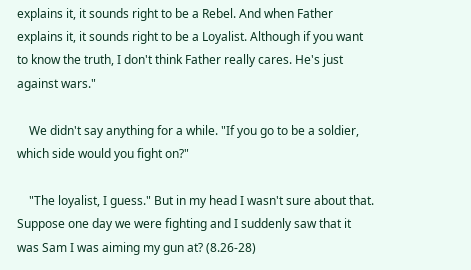explains it, it sounds right to be a Rebel. And when Father explains it, it sounds right to be a Loyalist. Although if you want to know the truth, I don't think Father really cares. He's just against wars."

    We didn't say anything for a while. "If you go to be a soldier, which side would you fight on?"

    "The loyalist, I guess." But in my head I wasn't sure about that. Suppose one day we were fighting and I suddenly saw that it was Sam I was aiming my gun at? (8.26-28)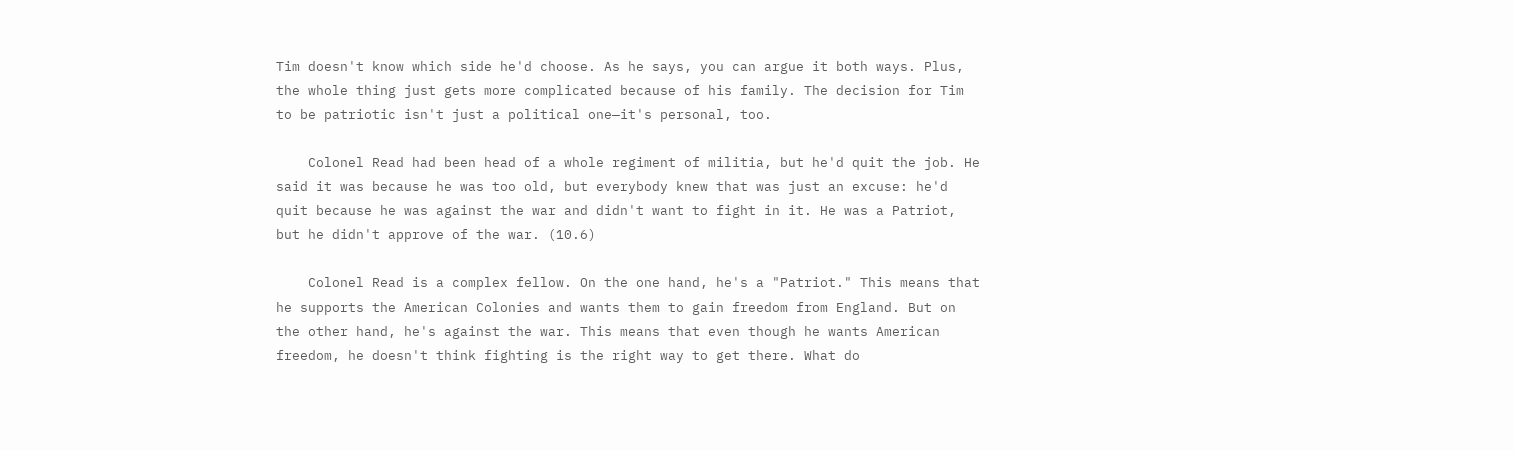Tim doesn't know which side he'd choose. As he says, you can argue it both ways. Plus, the whole thing just gets more complicated because of his family. The decision for Tim to be patriotic isn't just a political one—it's personal, too.

    Colonel Read had been head of a whole regiment of militia, but he'd quit the job. He said it was because he was too old, but everybody knew that was just an excuse: he'd quit because he was against the war and didn't want to fight in it. He was a Patriot, but he didn't approve of the war. (10.6)

    Colonel Read is a complex fellow. On the one hand, he's a "Patriot." This means that he supports the American Colonies and wants them to gain freedom from England. But on the other hand, he's against the war. This means that even though he wants American freedom, he doesn't think fighting is the right way to get there. What do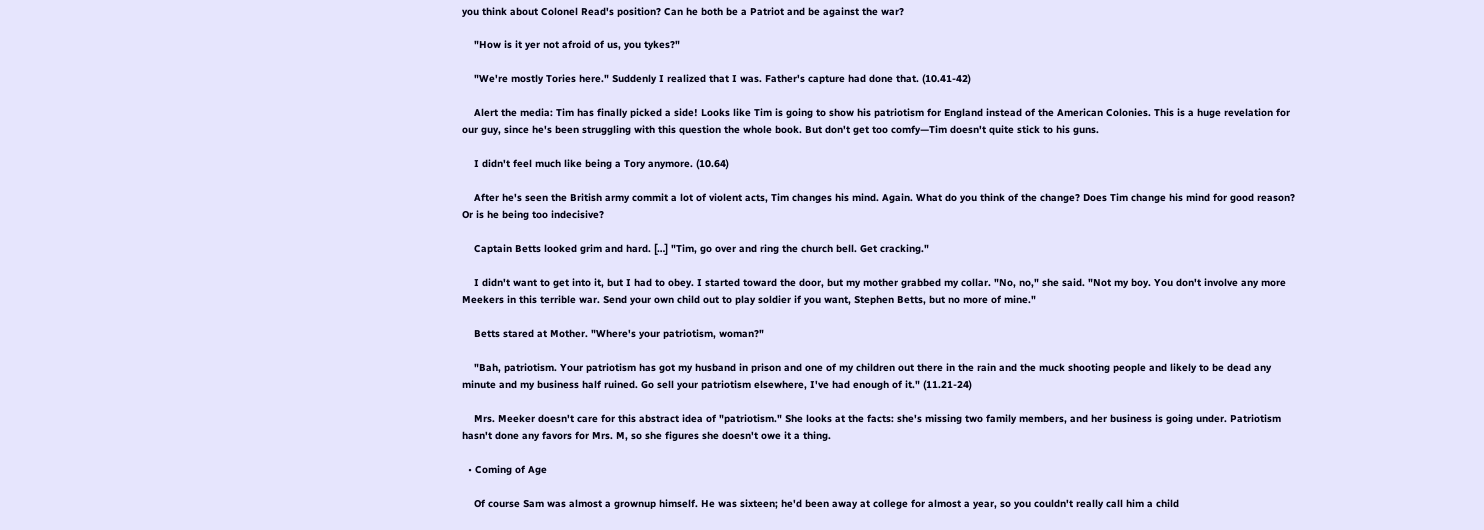you think about Colonel Read's position? Can he both be a Patriot and be against the war?

    "How is it yer not afroid of us, you tykes?"

    "We're mostly Tories here." Suddenly I realized that I was. Father's capture had done that. (10.41-42)

    Alert the media: Tim has finally picked a side! Looks like Tim is going to show his patriotism for England instead of the American Colonies. This is a huge revelation for our guy, since he's been struggling with this question the whole book. But don't get too comfy—Tim doesn't quite stick to his guns.

    I didn't feel much like being a Tory anymore. (10.64)

    After he's seen the British army commit a lot of violent acts, Tim changes his mind. Again. What do you think of the change? Does Tim change his mind for good reason? Or is he being too indecisive?

    Captain Betts looked grim and hard. […] "Tim, go over and ring the church bell. Get cracking."

    I didn't want to get into it, but I had to obey. I started toward the door, but my mother grabbed my collar. "No, no," she said. "Not my boy. You don't involve any more Meekers in this terrible war. Send your own child out to play soldier if you want, Stephen Betts, but no more of mine."

    Betts stared at Mother. "Where's your patriotism, woman?"

    "Bah, patriotism. Your patriotism has got my husband in prison and one of my children out there in the rain and the muck shooting people and likely to be dead any minute and my business half ruined. Go sell your patriotism elsewhere, I've had enough of it." (11.21-24)

    Mrs. Meeker doesn't care for this abstract idea of "patriotism." She looks at the facts: she's missing two family members, and her business is going under. Patriotism hasn't done any favors for Mrs. M, so she figures she doesn't owe it a thing.

  • Coming of Age

    Of course Sam was almost a grownup himself. He was sixteen; he'd been away at college for almost a year, so you couldn't really call him a child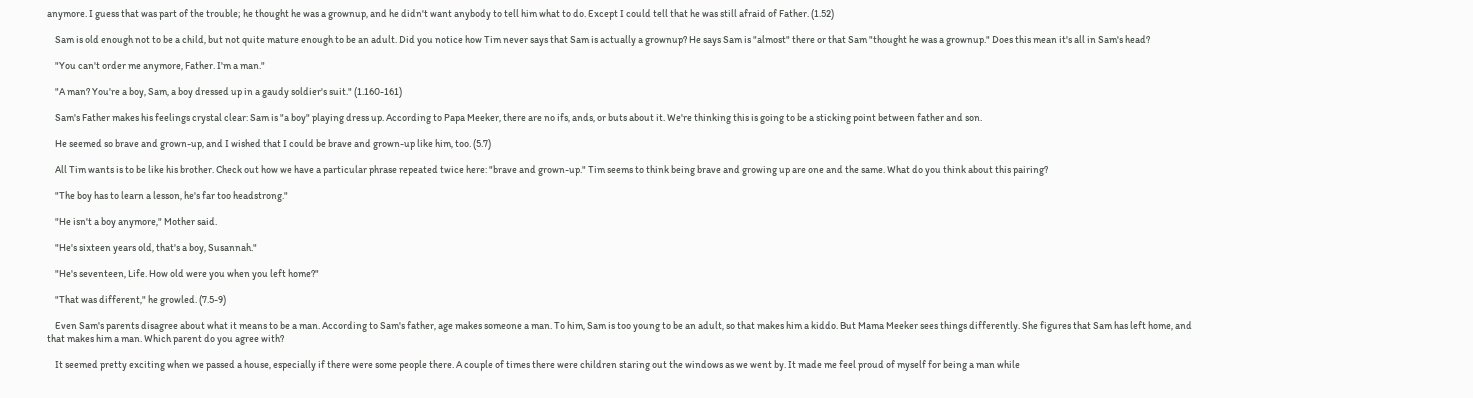anymore. I guess that was part of the trouble; he thought he was a grownup, and he didn't want anybody to tell him what to do. Except I could tell that he was still afraid of Father. (1.52)

    Sam is old enough not to be a child, but not quite mature enough to be an adult. Did you notice how Tim never says that Sam is actually a grownup? He says Sam is "almost" there or that Sam "thought he was a grownup." Does this mean it's all in Sam's head?

    "You can't order me anymore, Father. I'm a man."

    "A man? You're a boy, Sam, a boy dressed up in a gaudy soldier's suit." (1.160-161)

    Sam's Father makes his feelings crystal clear: Sam is "a boy" playing dress up. According to Papa Meeker, there are no ifs, ands, or buts about it. We're thinking this is going to be a sticking point between father and son.

    He seemed so brave and grown-up, and I wished that I could be brave and grown-up like him, too. (5.7)

    All Tim wants is to be like his brother. Check out how we have a particular phrase repeated twice here: "brave and grown-up." Tim seems to think being brave and growing up are one and the same. What do you think about this pairing?

    "The boy has to learn a lesson, he's far too headstrong."

    "He isn't a boy anymore," Mother said.

    "He's sixteen years old, that's a boy, Susannah."

    "He's seventeen, Life. How old were you when you left home?"

    "That was different," he growled. (7.5-9)

    Even Sam's parents disagree about what it means to be a man. According to Sam's father, age makes someone a man. To him, Sam is too young to be an adult, so that makes him a kiddo. But Mama Meeker sees things differently. She figures that Sam has left home, and that makes him a man. Which parent do you agree with?

    It seemed pretty exciting when we passed a house, especially if there were some people there. A couple of times there were children staring out the windows as we went by. It made me feel proud of myself for being a man while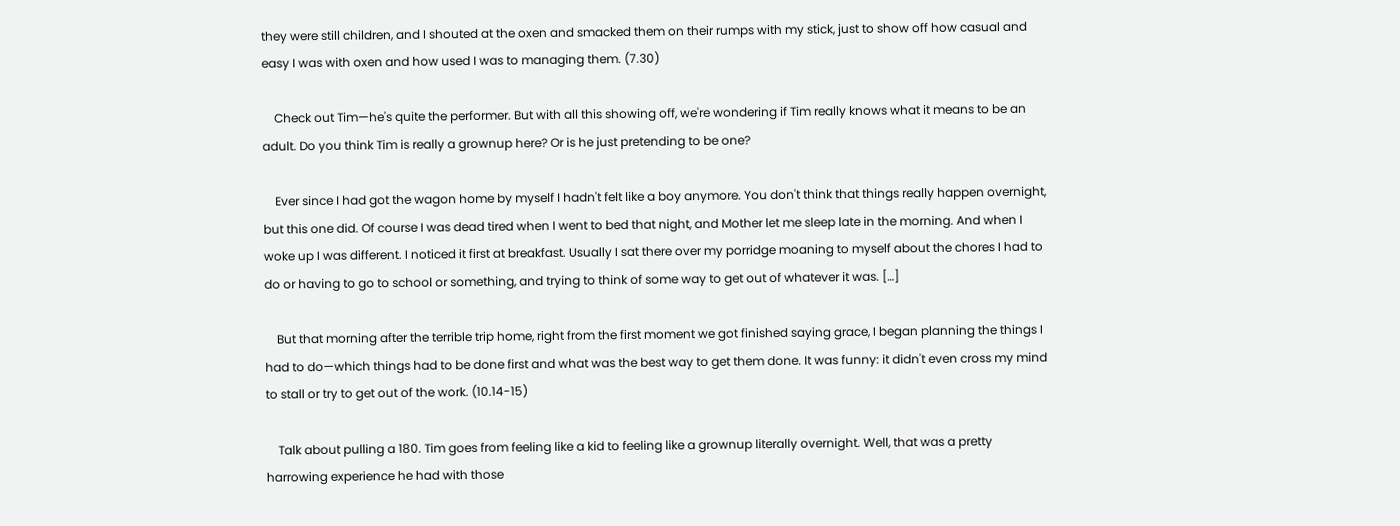they were still children, and I shouted at the oxen and smacked them on their rumps with my stick, just to show off how casual and easy I was with oxen and how used I was to managing them. (7.30)

    Check out Tim—he's quite the performer. But with all this showing off, we're wondering if Tim really knows what it means to be an adult. Do you think Tim is really a grownup here? Or is he just pretending to be one?

    Ever since I had got the wagon home by myself I hadn't felt like a boy anymore. You don't think that things really happen overnight, but this one did. Of course I was dead tired when I went to bed that night, and Mother let me sleep late in the morning. And when I woke up I was different. I noticed it first at breakfast. Usually I sat there over my porridge moaning to myself about the chores I had to do or having to go to school or something, and trying to think of some way to get out of whatever it was. […]

    But that morning after the terrible trip home, right from the first moment we got finished saying grace, I began planning the things I had to do—which things had to be done first and what was the best way to get them done. It was funny: it didn't even cross my mind to stall or try to get out of the work. (10.14-15)

    Talk about pulling a 180. Tim goes from feeling like a kid to feeling like a grownup literally overnight. Well, that was a pretty harrowing experience he had with those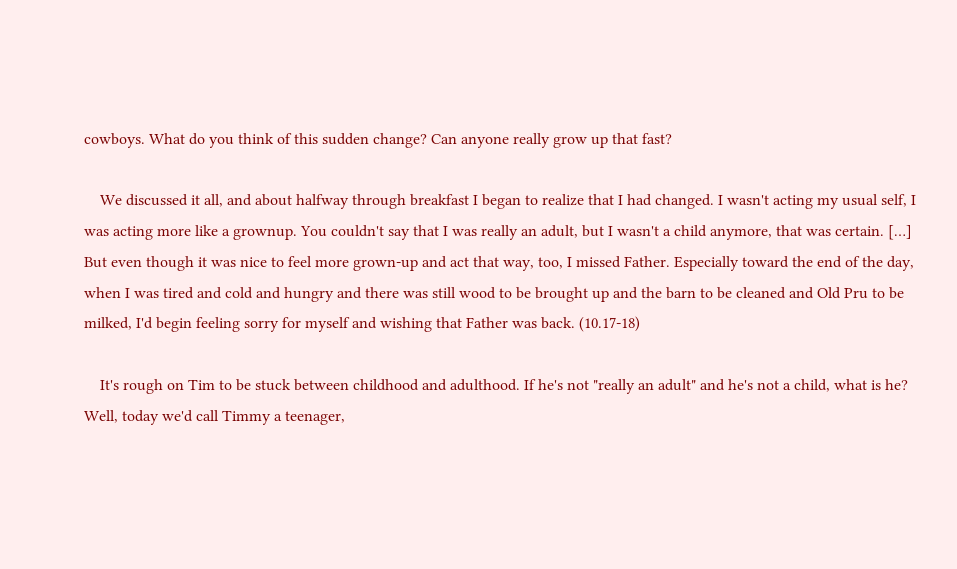cowboys. What do you think of this sudden change? Can anyone really grow up that fast?

    We discussed it all, and about halfway through breakfast I began to realize that I had changed. I wasn't acting my usual self, I was acting more like a grownup. You couldn't say that I was really an adult, but I wasn't a child anymore, that was certain. […] But even though it was nice to feel more grown-up and act that way, too, I missed Father. Especially toward the end of the day, when I was tired and cold and hungry and there was still wood to be brought up and the barn to be cleaned and Old Pru to be milked, I'd begin feeling sorry for myself and wishing that Father was back. (10.17-18)

    It's rough on Tim to be stuck between childhood and adulthood. If he's not "really an adult" and he's not a child, what is he? Well, today we'd call Timmy a teenager,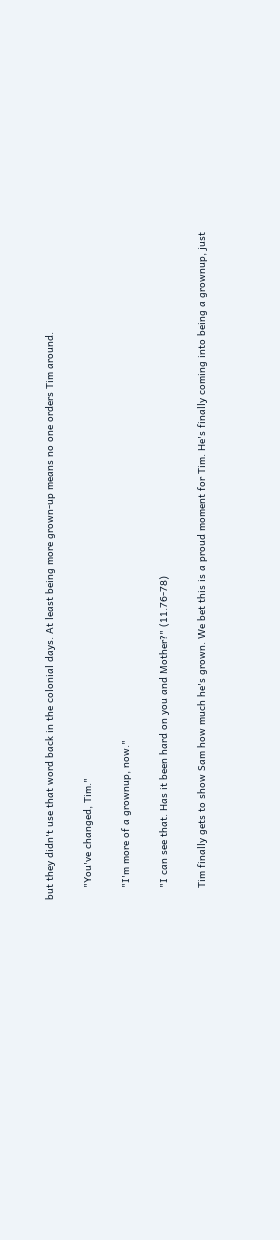but they didn't use that word back in the colonial days. At least being more grown-up means no one orders Tim around.

    "You've changed, Tim."

    "I'm more of a grownup, now."

    "I can see that. Has it been hard on you and Mother?" (11.76-78)

    Tim finally gets to show Sam how much he's grown. We bet this is a proud moment for Tim. He's finally coming into being a grownup, just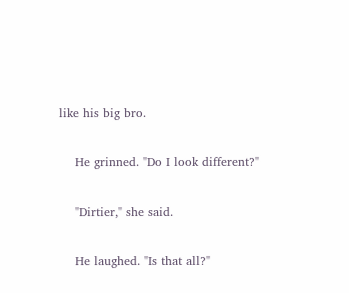like his big bro.

    He grinned. "Do I look different?"

    "Dirtier," she said.

    He laughed. "Is that all?"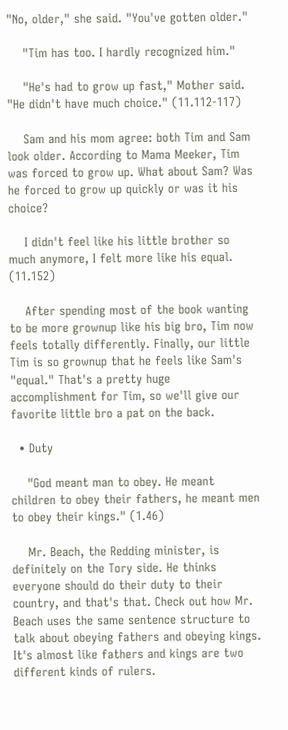"No, older," she said. "You've gotten older."

    "Tim has too. I hardly recognized him."

    "He's had to grow up fast," Mother said. "He didn't have much choice." (11.112-117)

    Sam and his mom agree: both Tim and Sam look older. According to Mama Meeker, Tim was forced to grow up. What about Sam? Was he forced to grow up quickly or was it his choice?

    I didn't feel like his little brother so much anymore, I felt more like his equal. (11.152)

    After spending most of the book wanting to be more grownup like his big bro, Tim now feels totally differently. Finally, our little Tim is so grownup that he feels like Sam's "equal." That's a pretty huge accomplishment for Tim, so we'll give our favorite little bro a pat on the back.

  • Duty

    "God meant man to obey. He meant children to obey their fathers, he meant men to obey their kings." (1.46)

    Mr. Beach, the Redding minister, is definitely on the Tory side. He thinks everyone should do their duty to their country, and that's that. Check out how Mr. Beach uses the same sentence structure to talk about obeying fathers and obeying kings. It's almost like fathers and kings are two different kinds of rulers.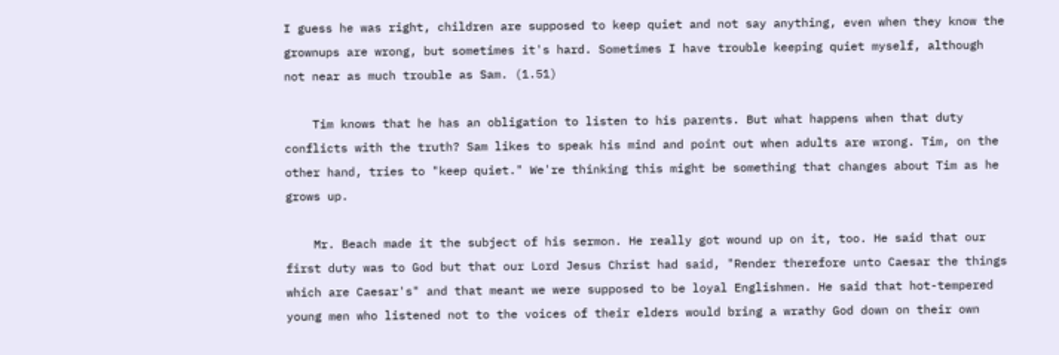I guess he was right, children are supposed to keep quiet and not say anything, even when they know the grownups are wrong, but sometimes it's hard. Sometimes I have trouble keeping quiet myself, although not near as much trouble as Sam. (1.51)

    Tim knows that he has an obligation to listen to his parents. But what happens when that duty conflicts with the truth? Sam likes to speak his mind and point out when adults are wrong. Tim, on the other hand, tries to "keep quiet." We're thinking this might be something that changes about Tim as he grows up.

    Mr. Beach made it the subject of his sermon. He really got wound up on it, too. He said that our first duty was to God but that our Lord Jesus Christ had said, "Render therefore unto Caesar the things which are Caesar's" and that meant we were supposed to be loyal Englishmen. He said that hot-tempered young men who listened not to the voices of their elders would bring a wrathy God down on their own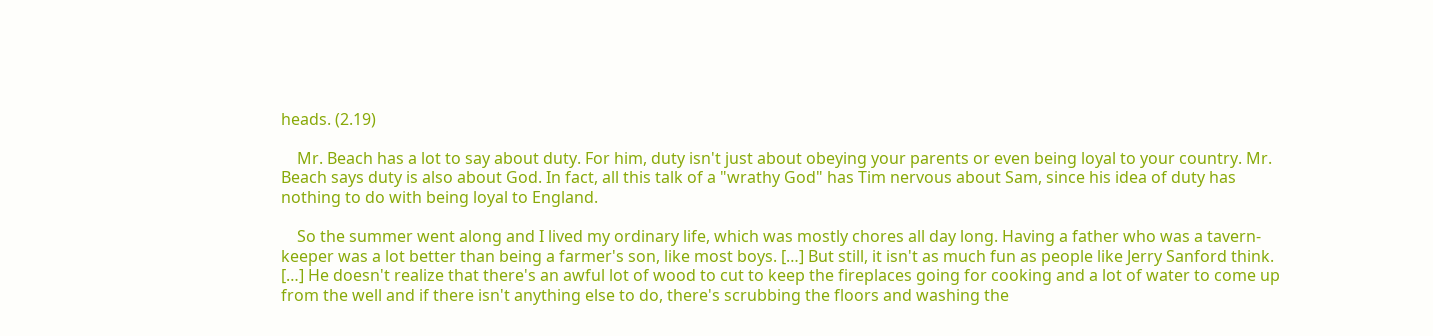heads. (2.19)

    Mr. Beach has a lot to say about duty. For him, duty isn't just about obeying your parents or even being loyal to your country. Mr. Beach says duty is also about God. In fact, all this talk of a "wrathy God" has Tim nervous about Sam, since his idea of duty has nothing to do with being loyal to England.

    So the summer went along and I lived my ordinary life, which was mostly chores all day long. Having a father who was a tavern-keeper was a lot better than being a farmer's son, like most boys. […] But still, it isn't as much fun as people like Jerry Sanford think. […] He doesn't realize that there's an awful lot of wood to cut to keep the fireplaces going for cooking and a lot of water to come up from the well and if there isn't anything else to do, there's scrubbing the floors and washing the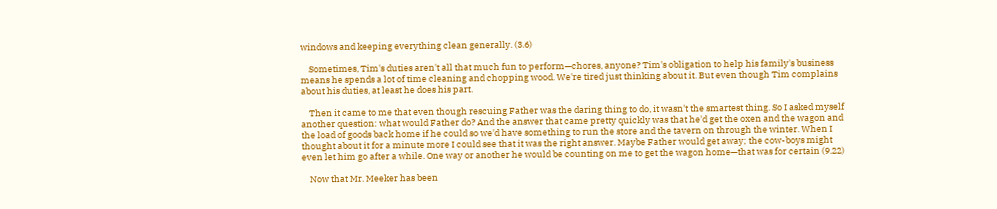windows and keeping everything clean generally. (3.6)

    Sometimes, Tim's duties aren't all that much fun to perform—chores, anyone? Tim's obligation to help his family's business means he spends a lot of time cleaning and chopping wood. We're tired just thinking about it. But even though Tim complains about his duties, at least he does his part.

    Then it came to me that even though rescuing Father was the daring thing to do, it wasn't the smartest thing. So I asked myself another question: what would Father do? And the answer that came pretty quickly was that he'd get the oxen and the wagon and the load of goods back home if he could so we'd have something to run the store and the tavern on through the winter. When I thought about it for a minute more I could see that it was the right answer. Maybe Father would get away; the cow-boys might even let him go after a while. One way or another he would be counting on me to get the wagon home—that was for certain (9.22)

    Now that Mr. Meeker has been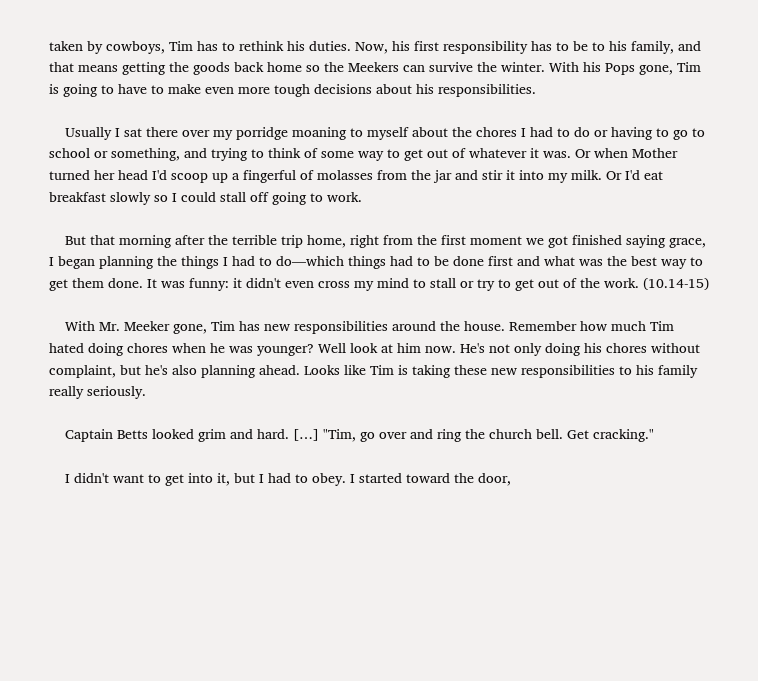taken by cowboys, Tim has to rethink his duties. Now, his first responsibility has to be to his family, and that means getting the goods back home so the Meekers can survive the winter. With his Pops gone, Tim is going to have to make even more tough decisions about his responsibilities.

    Usually I sat there over my porridge moaning to myself about the chores I had to do or having to go to school or something, and trying to think of some way to get out of whatever it was. Or when Mother turned her head I'd scoop up a fingerful of molasses from the jar and stir it into my milk. Or I'd eat breakfast slowly so I could stall off going to work.

    But that morning after the terrible trip home, right from the first moment we got finished saying grace, I began planning the things I had to do—which things had to be done first and what was the best way to get them done. It was funny: it didn't even cross my mind to stall or try to get out of the work. (10.14-15)

    With Mr. Meeker gone, Tim has new responsibilities around the house. Remember how much Tim hated doing chores when he was younger? Well look at him now. He's not only doing his chores without complaint, but he's also planning ahead. Looks like Tim is taking these new responsibilities to his family really seriously.

    Captain Betts looked grim and hard. […] "Tim, go over and ring the church bell. Get cracking."

    I didn't want to get into it, but I had to obey. I started toward the door,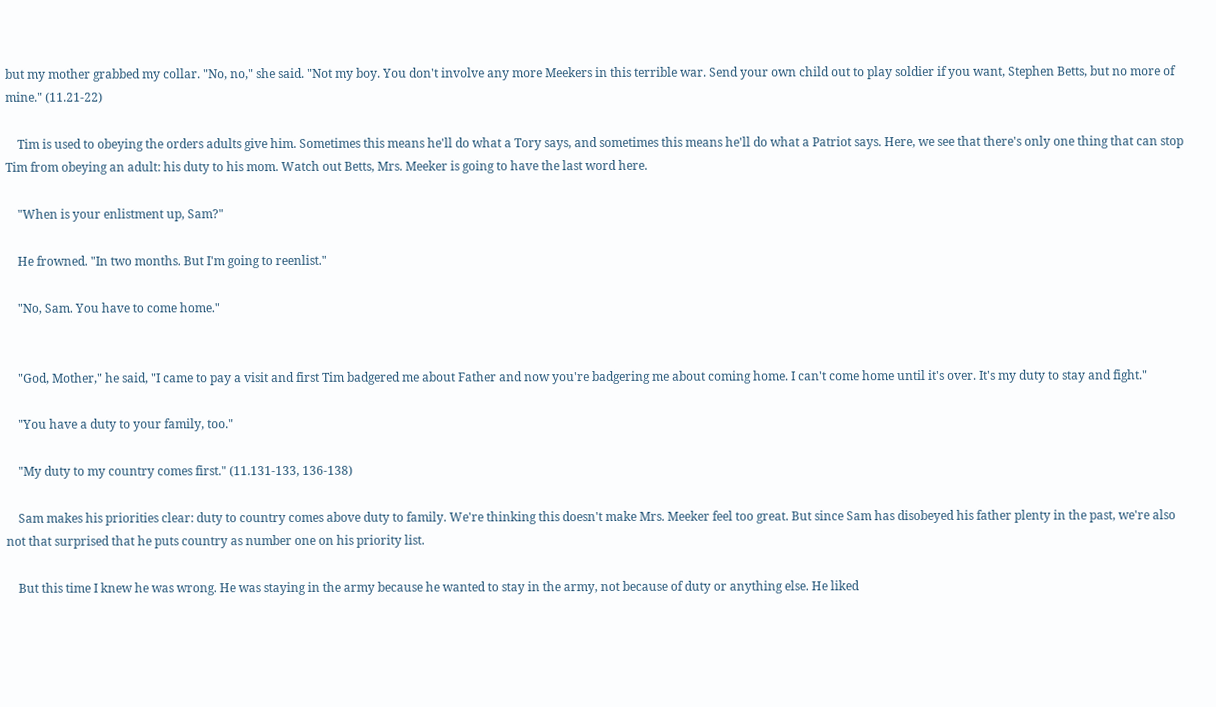but my mother grabbed my collar. "No, no," she said. "Not my boy. You don't involve any more Meekers in this terrible war. Send your own child out to play soldier if you want, Stephen Betts, but no more of mine." (11.21-22)

    Tim is used to obeying the orders adults give him. Sometimes this means he'll do what a Tory says, and sometimes this means he'll do what a Patriot says. Here, we see that there's only one thing that can stop Tim from obeying an adult: his duty to his mom. Watch out Betts, Mrs. Meeker is going to have the last word here.

    "When is your enlistment up, Sam?"

    He frowned. "In two months. But I'm going to reenlist."

    "No, Sam. You have to come home."


    "God, Mother," he said, "I came to pay a visit and first Tim badgered me about Father and now you're badgering me about coming home. I can't come home until it's over. It's my duty to stay and fight."

    "You have a duty to your family, too."

    "My duty to my country comes first." (11.131-133, 136-138)

    Sam makes his priorities clear: duty to country comes above duty to family. We're thinking this doesn't make Mrs. Meeker feel too great. But since Sam has disobeyed his father plenty in the past, we're also not that surprised that he puts country as number one on his priority list.

    But this time I knew he was wrong. He was staying in the army because he wanted to stay in the army, not because of duty or anything else. He liked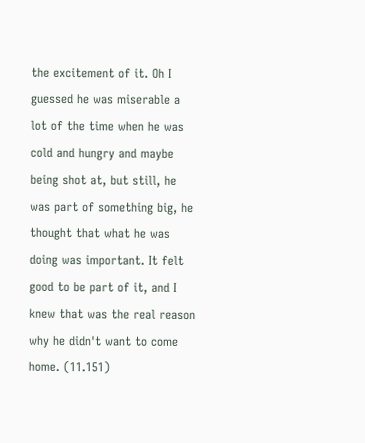the excitement of it. Oh I guessed he was miserable a lot of the time when he was cold and hungry and maybe being shot at, but still, he was part of something big, he thought that what he was doing was important. It felt good to be part of it, and I knew that was the real reason why he didn't want to come home. (11.151)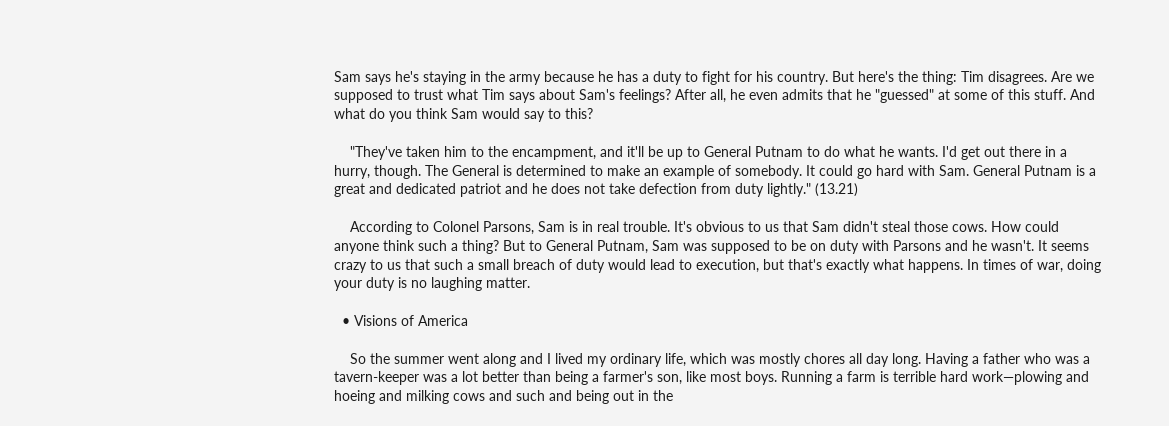Sam says he's staying in the army because he has a duty to fight for his country. But here's the thing: Tim disagrees. Are we supposed to trust what Tim says about Sam's feelings? After all, he even admits that he "guessed" at some of this stuff. And what do you think Sam would say to this?

    "They've taken him to the encampment, and it'll be up to General Putnam to do what he wants. I'd get out there in a hurry, though. The General is determined to make an example of somebody. It could go hard with Sam. General Putnam is a great and dedicated patriot and he does not take defection from duty lightly." (13.21)

    According to Colonel Parsons, Sam is in real trouble. It's obvious to us that Sam didn't steal those cows. How could anyone think such a thing? But to General Putnam, Sam was supposed to be on duty with Parsons and he wasn't. It seems crazy to us that such a small breach of duty would lead to execution, but that's exactly what happens. In times of war, doing your duty is no laughing matter.

  • Visions of America

    So the summer went along and I lived my ordinary life, which was mostly chores all day long. Having a father who was a tavern-keeper was a lot better than being a farmer's son, like most boys. Running a farm is terrible hard work—plowing and hoeing and milking cows and such and being out in the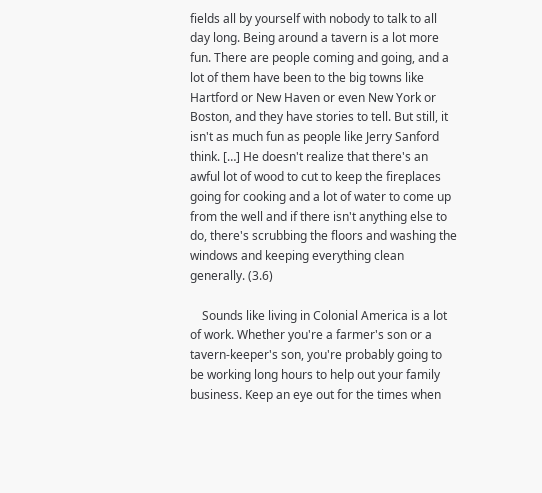fields all by yourself with nobody to talk to all day long. Being around a tavern is a lot more fun. There are people coming and going, and a lot of them have been to the big towns like Hartford or New Haven or even New York or Boston, and they have stories to tell. But still, it isn't as much fun as people like Jerry Sanford think. […] He doesn't realize that there's an awful lot of wood to cut to keep the fireplaces going for cooking and a lot of water to come up from the well and if there isn't anything else to do, there's scrubbing the floors and washing the windows and keeping everything clean generally. (3.6)

    Sounds like living in Colonial America is a lot of work. Whether you're a farmer's son or a tavern-keeper's son, you're probably going to be working long hours to help out your family business. Keep an eye out for the times when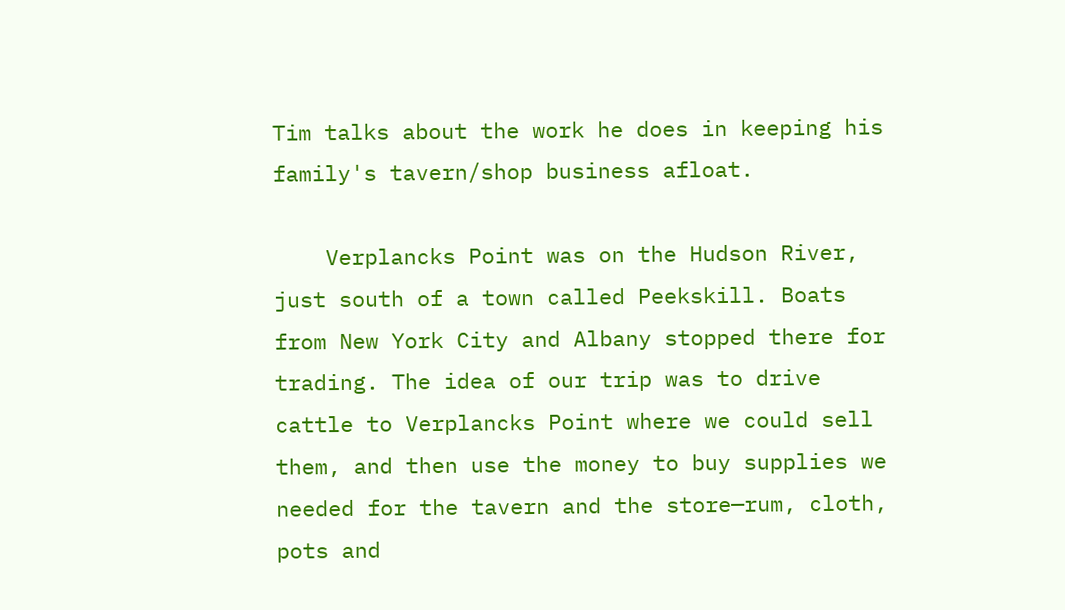Tim talks about the work he does in keeping his family's tavern/shop business afloat.

    Verplancks Point was on the Hudson River, just south of a town called Peekskill. Boats from New York City and Albany stopped there for trading. The idea of our trip was to drive cattle to Verplancks Point where we could sell them, and then use the money to buy supplies we needed for the tavern and the store—rum, cloth, pots and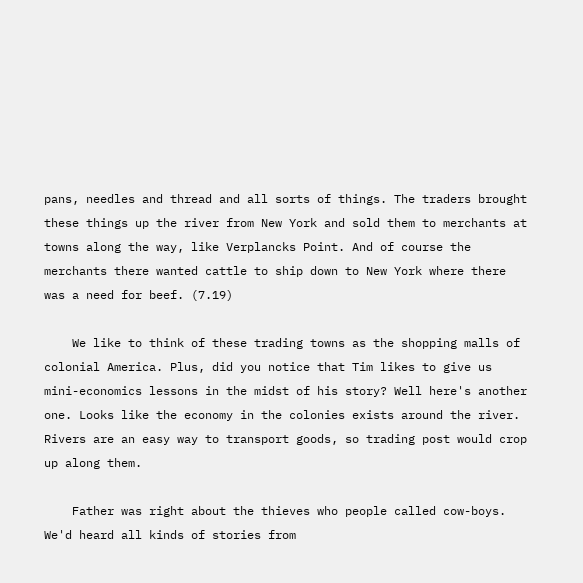pans, needles and thread and all sorts of things. The traders brought these things up the river from New York and sold them to merchants at towns along the way, like Verplancks Point. And of course the merchants there wanted cattle to ship down to New York where there was a need for beef. (7.19)

    We like to think of these trading towns as the shopping malls of colonial America. Plus, did you notice that Tim likes to give us mini-economics lessons in the midst of his story? Well here's another one. Looks like the economy in the colonies exists around the river. Rivers are an easy way to transport goods, so trading post would crop up along them.

    Father was right about the thieves who people called cow-boys. We'd heard all kinds of stories from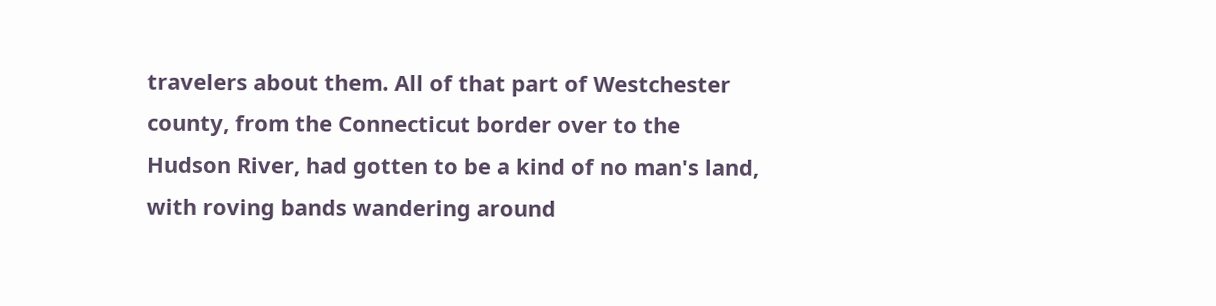travelers about them. All of that part of Westchester county, from the Connecticut border over to the Hudson River, had gotten to be a kind of no man's land, with roving bands wandering around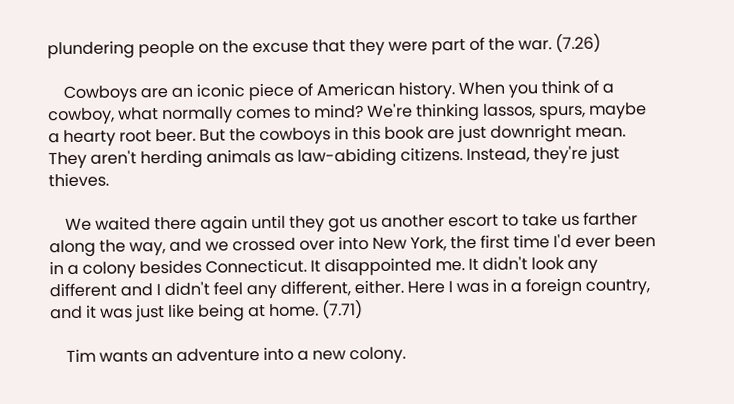plundering people on the excuse that they were part of the war. (7.26)

    Cowboys are an iconic piece of American history. When you think of a cowboy, what normally comes to mind? We're thinking lassos, spurs, maybe a hearty root beer. But the cowboys in this book are just downright mean. They aren't herding animals as law-abiding citizens. Instead, they're just thieves.

    We waited there again until they got us another escort to take us farther along the way, and we crossed over into New York, the first time I'd ever been in a colony besides Connecticut. It disappointed me. It didn't look any different and I didn't feel any different, either. Here I was in a foreign country, and it was just like being at home. (7.71)

    Tim wants an adventure into a new colony.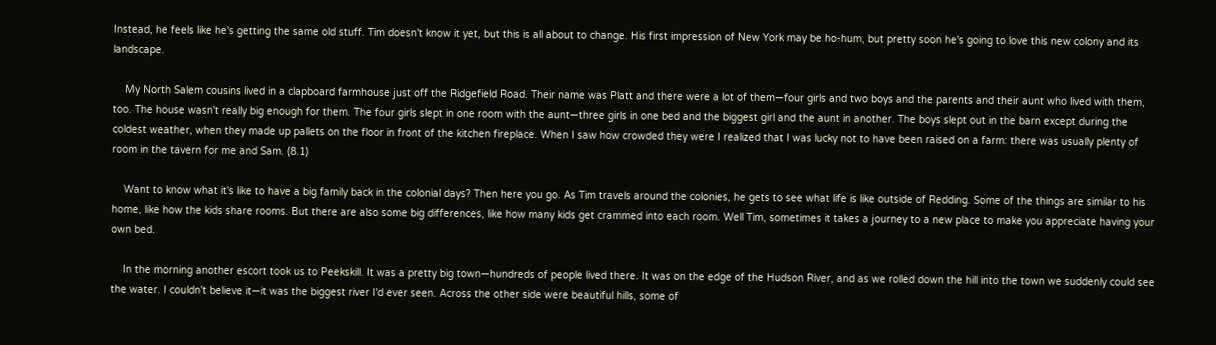Instead, he feels like he's getting the same old stuff. Tim doesn't know it yet, but this is all about to change. His first impression of New York may be ho-hum, but pretty soon he's going to love this new colony and its landscape.

    My North Salem cousins lived in a clapboard farmhouse just off the Ridgefield Road. Their name was Platt and there were a lot of them—four girls and two boys and the parents and their aunt who lived with them, too. The house wasn't really big enough for them. The four girls slept in one room with the aunt—three girls in one bed and the biggest girl and the aunt in another. The boys slept out in the barn except during the coldest weather, when they made up pallets on the floor in front of the kitchen fireplace. When I saw how crowded they were I realized that I was lucky not to have been raised on a farm: there was usually plenty of room in the tavern for me and Sam. (8.1)

    Want to know what it's like to have a big family back in the colonial days? Then here you go. As Tim travels around the colonies, he gets to see what life is like outside of Redding. Some of the things are similar to his home, like how the kids share rooms. But there are also some big differences, like how many kids get crammed into each room. Well Tim, sometimes it takes a journey to a new place to make you appreciate having your own bed.

    In the morning another escort took us to Peekskill. It was a pretty big town—hundreds of people lived there. It was on the edge of the Hudson River, and as we rolled down the hill into the town we suddenly could see the water. I couldn't believe it—it was the biggest river I'd ever seen. Across the other side were beautiful hills, some of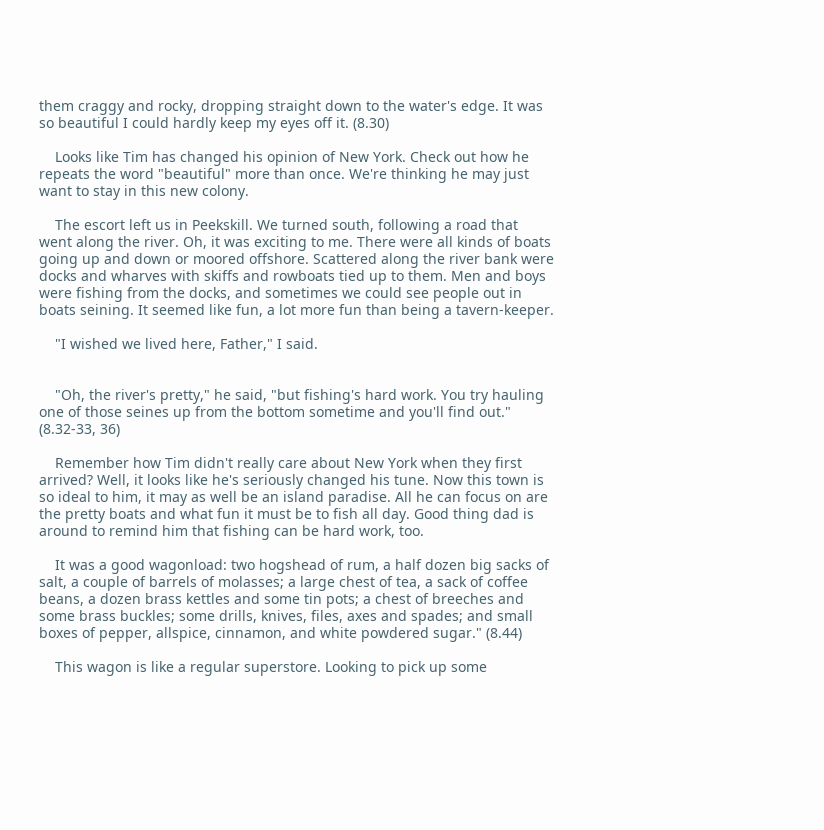them craggy and rocky, dropping straight down to the water's edge. It was so beautiful I could hardly keep my eyes off it. (8.30)

    Looks like Tim has changed his opinion of New York. Check out how he repeats the word "beautiful" more than once. We're thinking he may just want to stay in this new colony.

    The escort left us in Peekskill. We turned south, following a road that went along the river. Oh, it was exciting to me. There were all kinds of boats going up and down or moored offshore. Scattered along the river bank were docks and wharves with skiffs and rowboats tied up to them. Men and boys were fishing from the docks, and sometimes we could see people out in boats seining. It seemed like fun, a lot more fun than being a tavern-keeper.

    "I wished we lived here, Father," I said.


    "Oh, the river's pretty," he said, "but fishing's hard work. You try hauling one of those seines up from the bottom sometime and you'll find out." (8.32-33, 36)

    Remember how Tim didn't really care about New York when they first arrived? Well, it looks like he's seriously changed his tune. Now this town is so ideal to him, it may as well be an island paradise. All he can focus on are the pretty boats and what fun it must be to fish all day. Good thing dad is around to remind him that fishing can be hard work, too.

    It was a good wagonload: two hogshead of rum, a half dozen big sacks of salt, a couple of barrels of molasses; a large chest of tea, a sack of coffee beans, a dozen brass kettles and some tin pots; a chest of breeches and some brass buckles; some drills, knives, files, axes and spades; and small boxes of pepper, allspice, cinnamon, and white powdered sugar." (8.44)

    This wagon is like a regular superstore. Looking to pick up some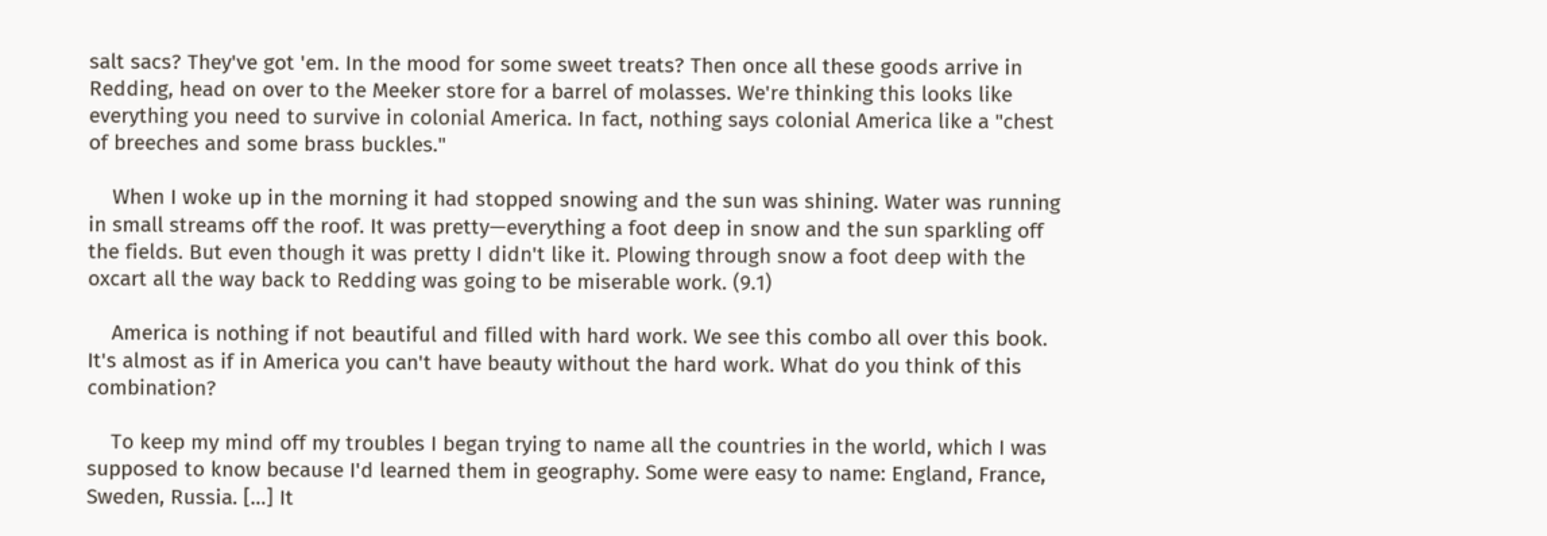salt sacs? They've got 'em. In the mood for some sweet treats? Then once all these goods arrive in Redding, head on over to the Meeker store for a barrel of molasses. We're thinking this looks like everything you need to survive in colonial America. In fact, nothing says colonial America like a "chest of breeches and some brass buckles."

    When I woke up in the morning it had stopped snowing and the sun was shining. Water was running in small streams off the roof. It was pretty—everything a foot deep in snow and the sun sparkling off the fields. But even though it was pretty I didn't like it. Plowing through snow a foot deep with the oxcart all the way back to Redding was going to be miserable work. (9.1)

    America is nothing if not beautiful and filled with hard work. We see this combo all over this book. It's almost as if in America you can't have beauty without the hard work. What do you think of this combination?

    To keep my mind off my troubles I began trying to name all the countries in the world, which I was supposed to know because I'd learned them in geography. Some were easy to name: England, France, Sweden, Russia. […] It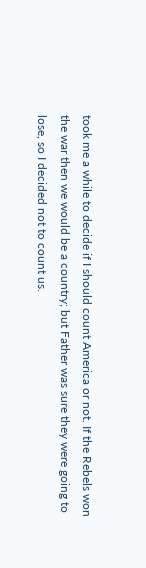took me a while to decide if I should count America or not. If the Rebels won the war then we would be a country; but Father was sure they were going to lose, so I decided not to count us.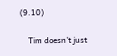(9.10)

    Tim doesn't just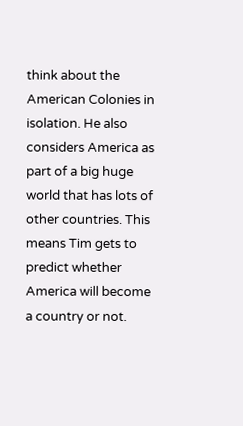think about the American Colonies in isolation. He also considers America as part of a big huge world that has lots of other countries. This means Tim gets to predict whether America will become a country or not.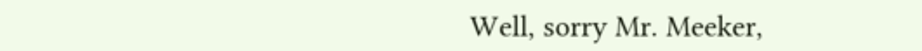Well, sorry Mr. Meeker,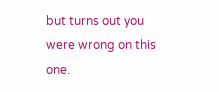but turns out you were wrong on this one.